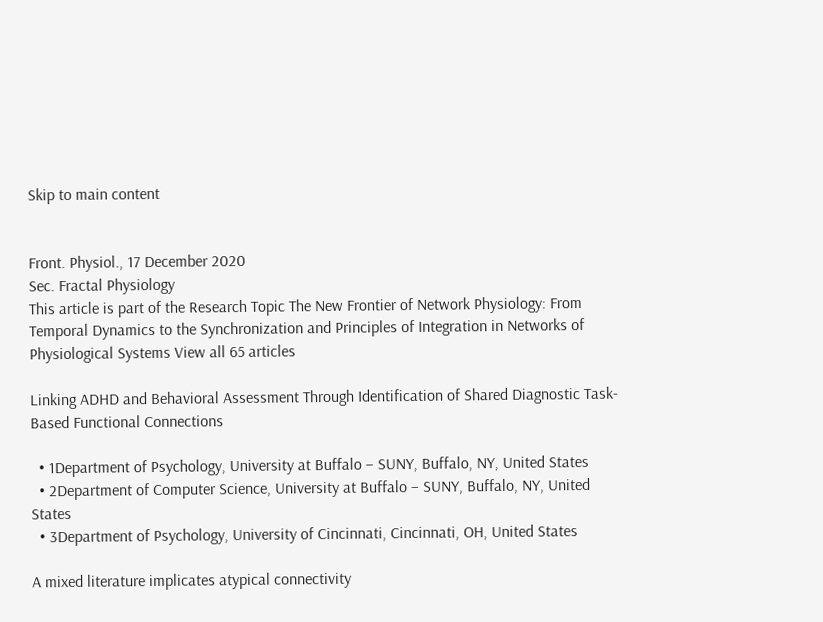Skip to main content


Front. Physiol., 17 December 2020
Sec. Fractal Physiology
This article is part of the Research Topic The New Frontier of Network Physiology: From Temporal Dynamics to the Synchronization and Principles of Integration in Networks of Physiological Systems View all 65 articles

Linking ADHD and Behavioral Assessment Through Identification of Shared Diagnostic Task-Based Functional Connections

  • 1Department of Psychology, University at Buffalo – SUNY, Buffalo, NY, United States
  • 2Department of Computer Science, University at Buffalo – SUNY, Buffalo, NY, United States
  • 3Department of Psychology, University of Cincinnati, Cincinnati, OH, United States

A mixed literature implicates atypical connectivity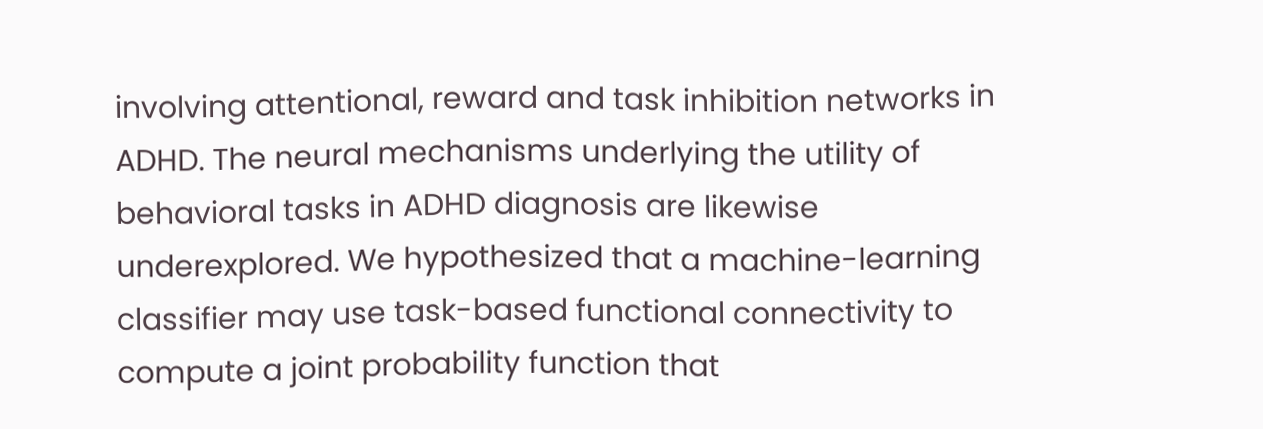involving attentional, reward and task inhibition networks in ADHD. The neural mechanisms underlying the utility of behavioral tasks in ADHD diagnosis are likewise underexplored. We hypothesized that a machine-learning classifier may use task-based functional connectivity to compute a joint probability function that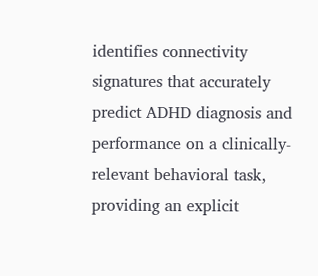identifies connectivity signatures that accurately predict ADHD diagnosis and performance on a clinically-relevant behavioral task, providing an explicit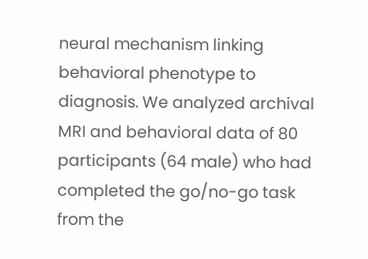neural mechanism linking behavioral phenotype to diagnosis. We analyzed archival MRI and behavioral data of 80 participants (64 male) who had completed the go/no-go task from the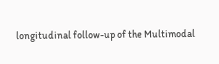longitudinal follow-up of the Multimodal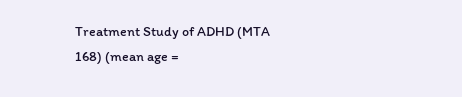Treatment Study of ADHD (MTA 168) (mean age =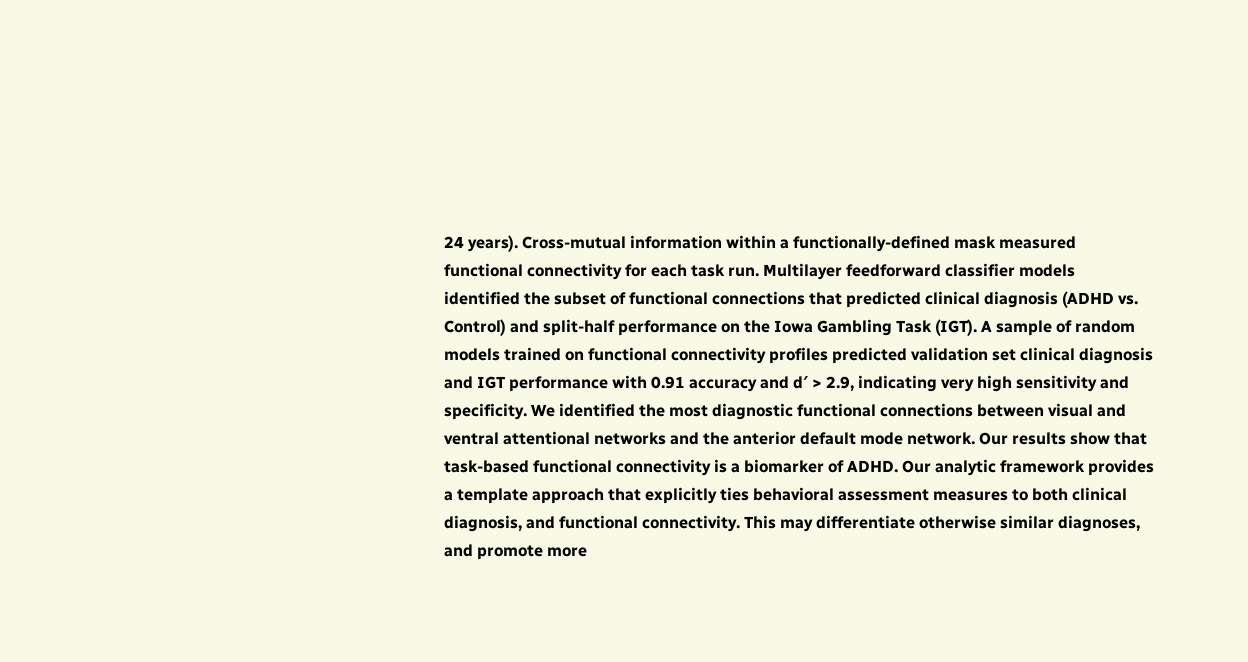24 years). Cross-mutual information within a functionally-defined mask measured functional connectivity for each task run. Multilayer feedforward classifier models identified the subset of functional connections that predicted clinical diagnosis (ADHD vs. Control) and split-half performance on the Iowa Gambling Task (IGT). A sample of random models trained on functional connectivity profiles predicted validation set clinical diagnosis and IGT performance with 0.91 accuracy and d′ > 2.9, indicating very high sensitivity and specificity. We identified the most diagnostic functional connections between visual and ventral attentional networks and the anterior default mode network. Our results show that task-based functional connectivity is a biomarker of ADHD. Our analytic framework provides a template approach that explicitly ties behavioral assessment measures to both clinical diagnosis, and functional connectivity. This may differentiate otherwise similar diagnoses, and promote more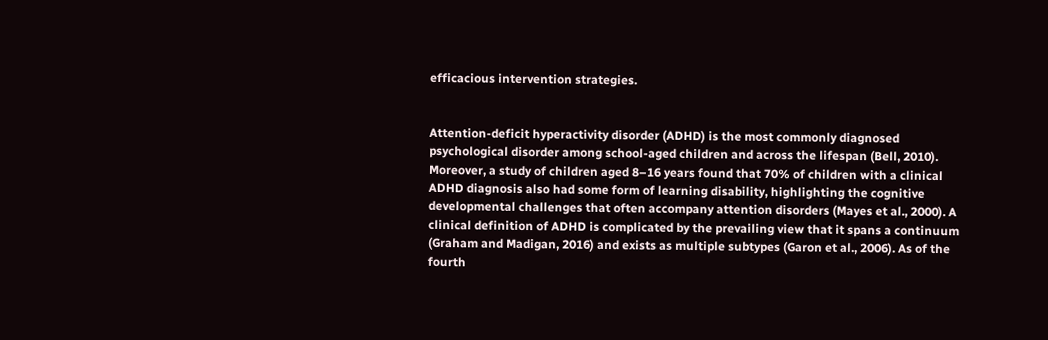efficacious intervention strategies.


Attention-deficit hyperactivity disorder (ADHD) is the most commonly diagnosed psychological disorder among school-aged children and across the lifespan (Bell, 2010). Moreover, a study of children aged 8–16 years found that 70% of children with a clinical ADHD diagnosis also had some form of learning disability, highlighting the cognitive developmental challenges that often accompany attention disorders (Mayes et al., 2000). A clinical definition of ADHD is complicated by the prevailing view that it spans a continuum (Graham and Madigan, 2016) and exists as multiple subtypes (Garon et al., 2006). As of the fourth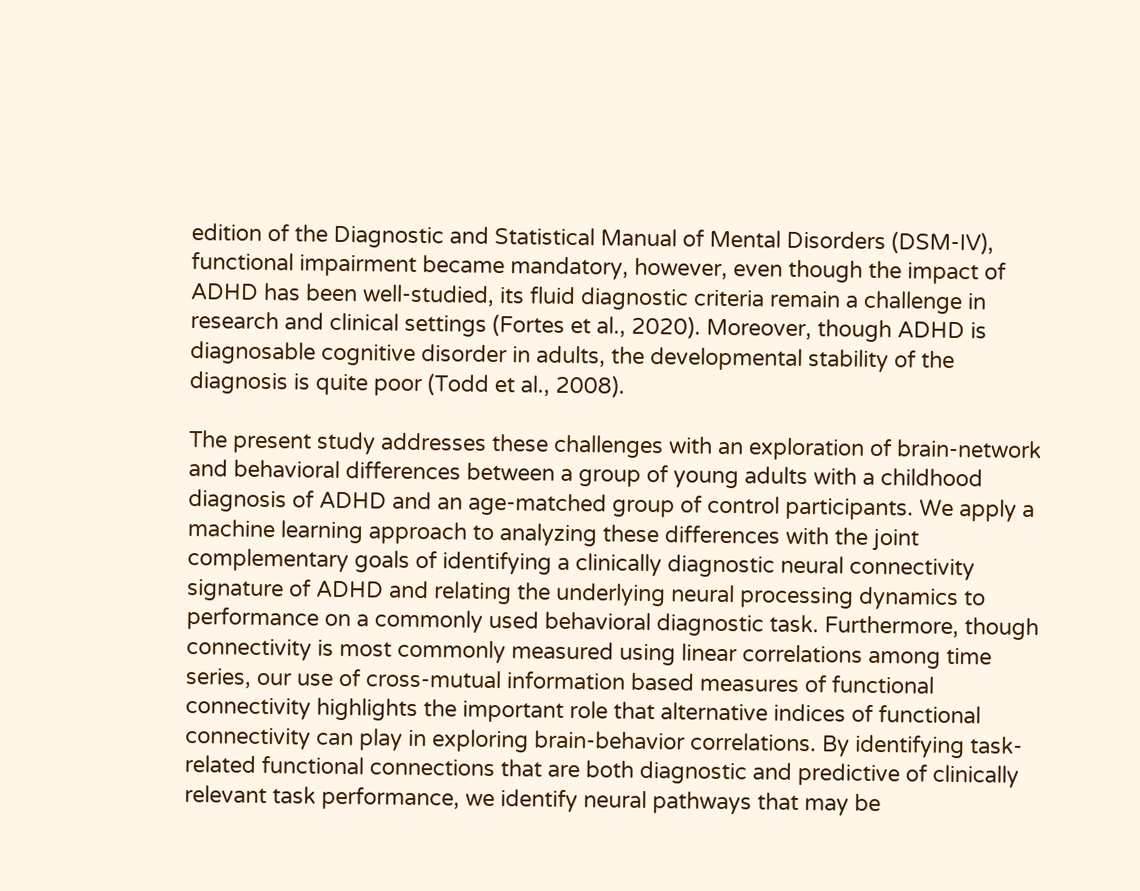edition of the Diagnostic and Statistical Manual of Mental Disorders (DSM-IV), functional impairment became mandatory, however, even though the impact of ADHD has been well-studied, its fluid diagnostic criteria remain a challenge in research and clinical settings (Fortes et al., 2020). Moreover, though ADHD is diagnosable cognitive disorder in adults, the developmental stability of the diagnosis is quite poor (Todd et al., 2008).

The present study addresses these challenges with an exploration of brain-network and behavioral differences between a group of young adults with a childhood diagnosis of ADHD and an age-matched group of control participants. We apply a machine learning approach to analyzing these differences with the joint complementary goals of identifying a clinically diagnostic neural connectivity signature of ADHD and relating the underlying neural processing dynamics to performance on a commonly used behavioral diagnostic task. Furthermore, though connectivity is most commonly measured using linear correlations among time series, our use of cross-mutual information based measures of functional connectivity highlights the important role that alternative indices of functional connectivity can play in exploring brain-behavior correlations. By identifying task-related functional connections that are both diagnostic and predictive of clinically relevant task performance, we identify neural pathways that may be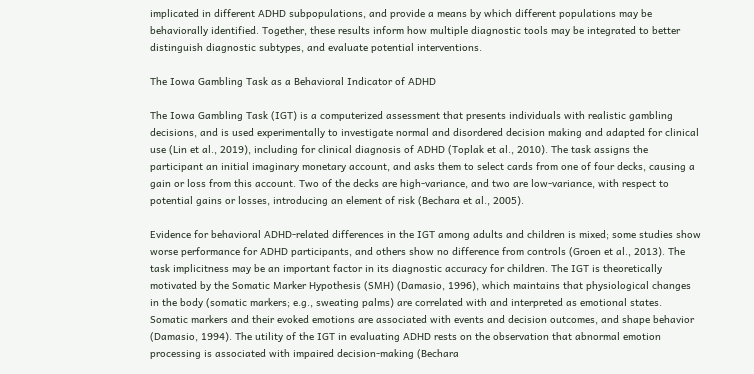implicated in different ADHD subpopulations, and provide a means by which different populations may be behaviorally identified. Together, these results inform how multiple diagnostic tools may be integrated to better distinguish diagnostic subtypes, and evaluate potential interventions.

The Iowa Gambling Task as a Behavioral Indicator of ADHD

The Iowa Gambling Task (IGT) is a computerized assessment that presents individuals with realistic gambling decisions, and is used experimentally to investigate normal and disordered decision making and adapted for clinical use (Lin et al., 2019), including for clinical diagnosis of ADHD (Toplak et al., 2010). The task assigns the participant an initial imaginary monetary account, and asks them to select cards from one of four decks, causing a gain or loss from this account. Two of the decks are high-variance, and two are low-variance, with respect to potential gains or losses, introducing an element of risk (Bechara et al., 2005).

Evidence for behavioral ADHD-related differences in the IGT among adults and children is mixed; some studies show worse performance for ADHD participants, and others show no difference from controls (Groen et al., 2013). The task implicitness may be an important factor in its diagnostic accuracy for children. The IGT is theoretically motivated by the Somatic Marker Hypothesis (SMH) (Damasio, 1996), which maintains that physiological changes in the body (somatic markers; e.g., sweating palms) are correlated with and interpreted as emotional states. Somatic markers and their evoked emotions are associated with events and decision outcomes, and shape behavior (Damasio, 1994). The utility of the IGT in evaluating ADHD rests on the observation that abnormal emotion processing is associated with impaired decision-making (Bechara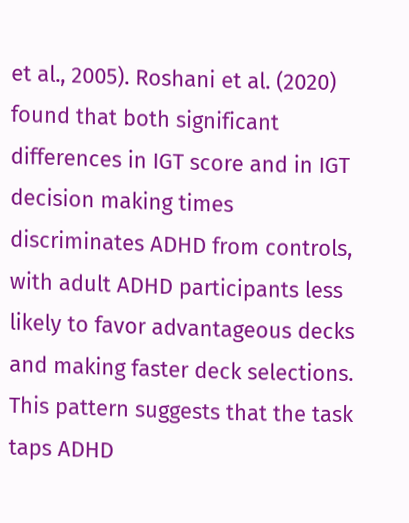et al., 2005). Roshani et al. (2020) found that both significant differences in IGT score and in IGT decision making times discriminates ADHD from controls, with adult ADHD participants less likely to favor advantageous decks and making faster deck selections. This pattern suggests that the task taps ADHD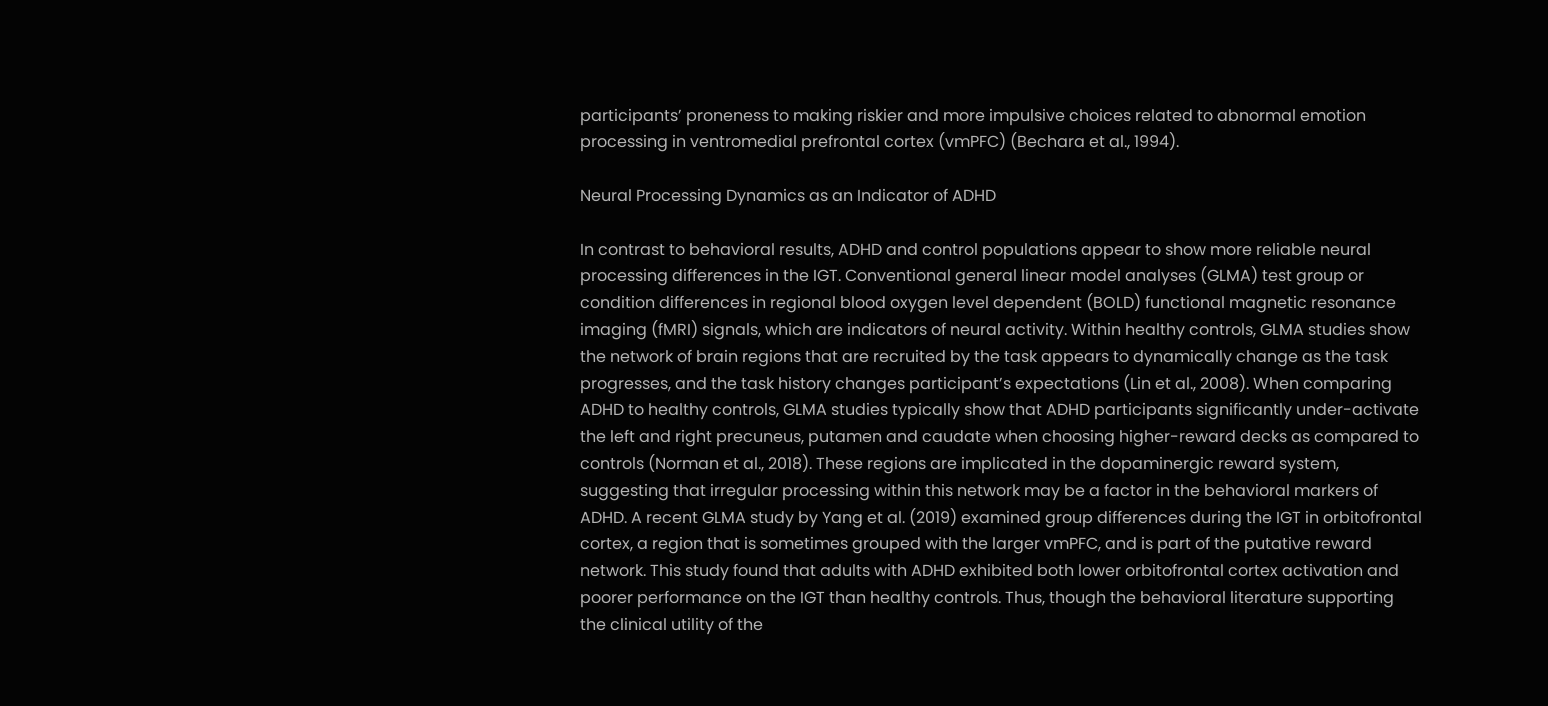participants’ proneness to making riskier and more impulsive choices related to abnormal emotion processing in ventromedial prefrontal cortex (vmPFC) (Bechara et al., 1994).

Neural Processing Dynamics as an Indicator of ADHD

In contrast to behavioral results, ADHD and control populations appear to show more reliable neural processing differences in the IGT. Conventional general linear model analyses (GLMA) test group or condition differences in regional blood oxygen level dependent (BOLD) functional magnetic resonance imaging (fMRI) signals, which are indicators of neural activity. Within healthy controls, GLMA studies show the network of brain regions that are recruited by the task appears to dynamically change as the task progresses, and the task history changes participant’s expectations (Lin et al., 2008). When comparing ADHD to healthy controls, GLMA studies typically show that ADHD participants significantly under-activate the left and right precuneus, putamen and caudate when choosing higher-reward decks as compared to controls (Norman et al., 2018). These regions are implicated in the dopaminergic reward system, suggesting that irregular processing within this network may be a factor in the behavioral markers of ADHD. A recent GLMA study by Yang et al. (2019) examined group differences during the IGT in orbitofrontal cortex, a region that is sometimes grouped with the larger vmPFC, and is part of the putative reward network. This study found that adults with ADHD exhibited both lower orbitofrontal cortex activation and poorer performance on the IGT than healthy controls. Thus, though the behavioral literature supporting the clinical utility of the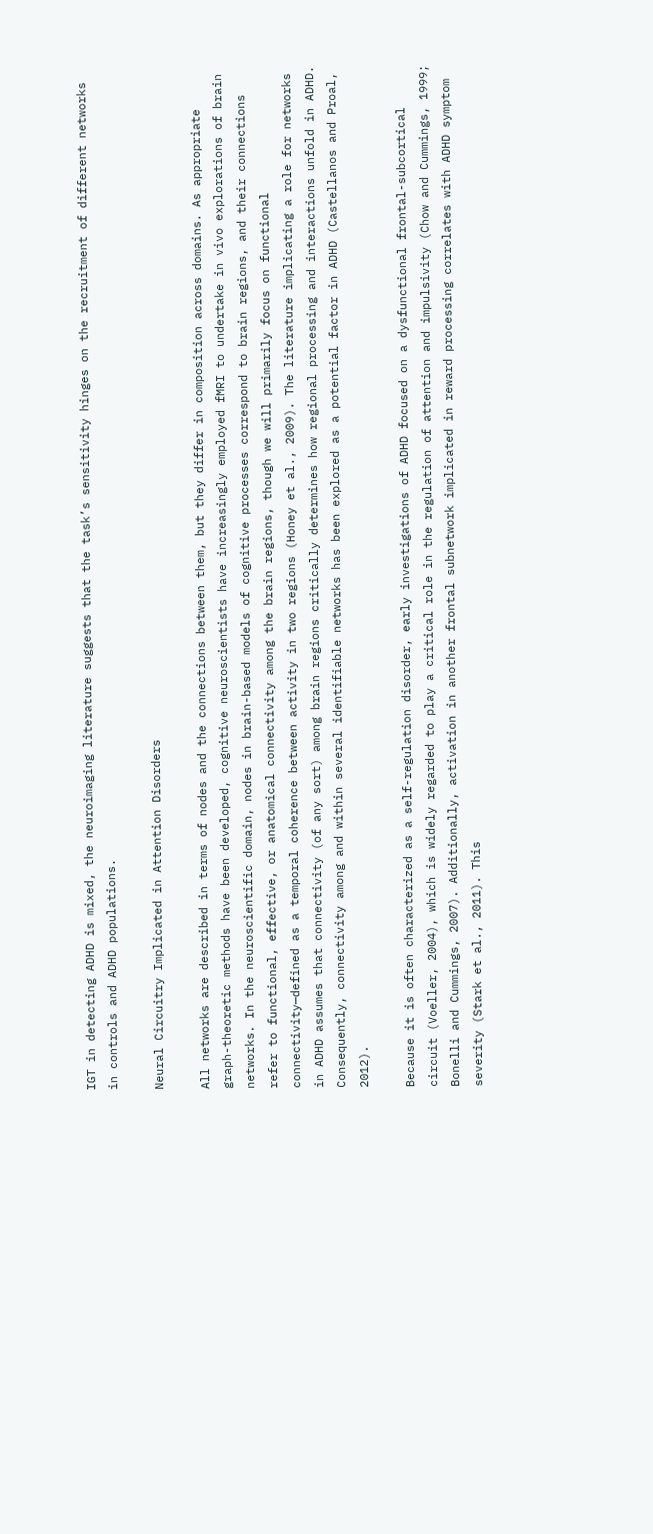IGT in detecting ADHD is mixed, the neuroimaging literature suggests that the task’s sensitivity hinges on the recruitment of different networks in controls and ADHD populations.

Neural Circuitry Implicated in Attention Disorders

All networks are described in terms of nodes and the connections between them, but they differ in composition across domains. As appropriate graph-theoretic methods have been developed, cognitive neuroscientists have increasingly employed fMRI to undertake in vivo explorations of brain networks. In the neuroscientific domain, nodes in brain-based models of cognitive processes correspond to brain regions, and their connections refer to functional, effective, or anatomical connectivity among the brain regions, though we will primarily focus on functional connectivity—defined as a temporal coherence between activity in two regions (Honey et al., 2009). The literature implicating a role for networks in ADHD assumes that connectivity (of any sort) among brain regions critically determines how regional processing and interactions unfold in ADHD. Consequently, connectivity among and within several identifiable networks has been explored as a potential factor in ADHD (Castellanos and Proal, 2012).

Because it is often characterized as a self-regulation disorder, early investigations of ADHD focused on a dysfunctional frontal-subcortical circuit (Voeller, 2004), which is widely regarded to play a critical role in the regulation of attention and impulsivity (Chow and Cummings, 1999; Bonelli and Cummings, 2007). Additionally, activation in another frontal subnetwork implicated in reward processing correlates with ADHD symptom severity (Stark et al., 2011). This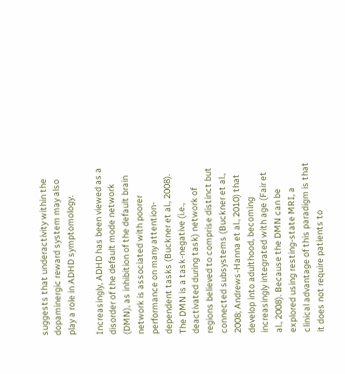suggests that underactivity within the dopaminergic reward system may also play a role in ADHD symptomology.

Increasingly, ADHD has been viewed as a disorder of the default mode network (DMN), as inhibition of the default brain network is associated with poorer performance on many attention-dependent tasks (Buckner et al., 2008). The DMN is a task-negative (i.e., deactivated during task) network of regions believed to comprise distinct but connected subsystems (Buckner et al., 2008; Andrews-Hanna et al., 2010) that develop into adulthood, becoming increasingly integrated with age (Fair et al., 2008). Because the DMN can be explored using resting-state MRI, a clinical advantage of this paradigm is that it does not require patients to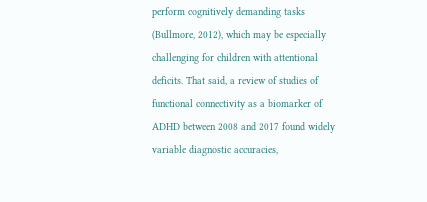perform cognitively demanding tasks (Bullmore, 2012), which may be especially challenging for children with attentional deficits. That said, a review of studies of functional connectivity as a biomarker of ADHD between 2008 and 2017 found widely variable diagnostic accuracies,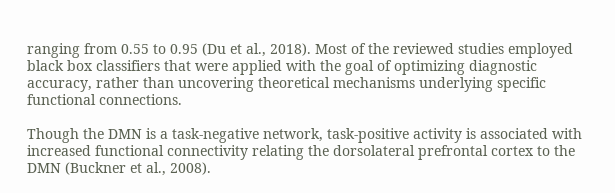ranging from 0.55 to 0.95 (Du et al., 2018). Most of the reviewed studies employed black box classifiers that were applied with the goal of optimizing diagnostic accuracy, rather than uncovering theoretical mechanisms underlying specific functional connections.

Though the DMN is a task-negative network, task-positive activity is associated with increased functional connectivity relating the dorsolateral prefrontal cortex to the DMN (Buckner et al., 2008).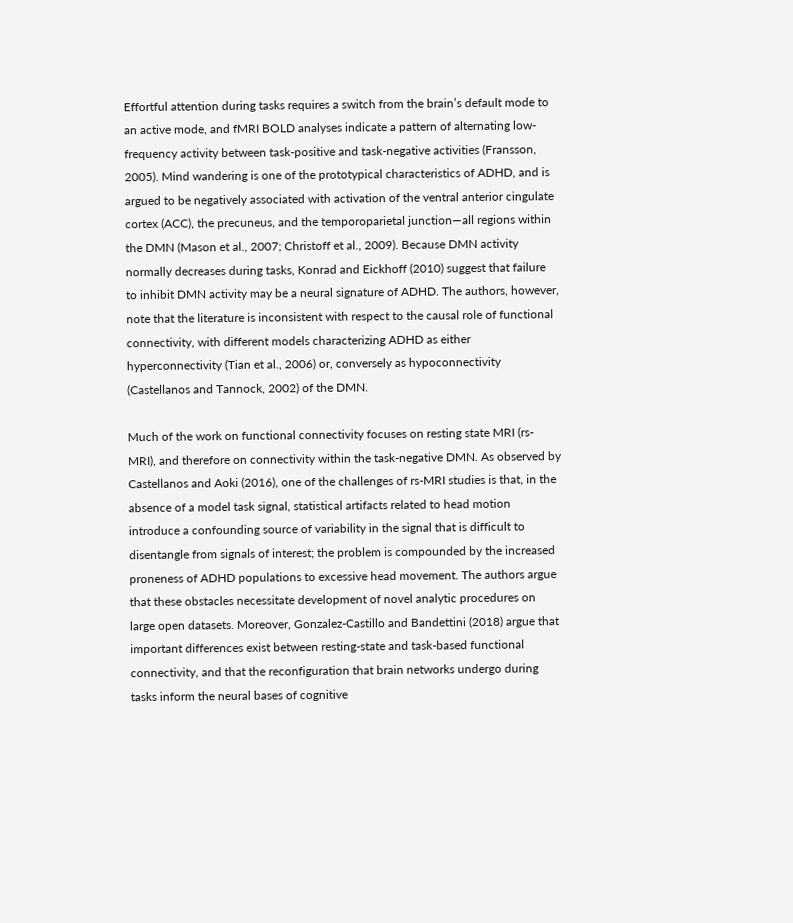Effortful attention during tasks requires a switch from the brain’s default mode to an active mode, and fMRI BOLD analyses indicate a pattern of alternating low-frequency activity between task-positive and task-negative activities (Fransson, 2005). Mind wandering is one of the prototypical characteristics of ADHD, and is argued to be negatively associated with activation of the ventral anterior cingulate cortex (ACC), the precuneus, and the temporoparietal junction—all regions within the DMN (Mason et al., 2007; Christoff et al., 2009). Because DMN activity normally decreases during tasks, Konrad and Eickhoff (2010) suggest that failure to inhibit DMN activity may be a neural signature of ADHD. The authors, however, note that the literature is inconsistent with respect to the causal role of functional connectivity, with different models characterizing ADHD as either hyperconnectivity (Tian et al., 2006) or, conversely as hypoconnectivity (Castellanos and Tannock, 2002) of the DMN.

Much of the work on functional connectivity focuses on resting state MRI (rs-MRI), and therefore on connectivity within the task-negative DMN. As observed by Castellanos and Aoki (2016), one of the challenges of rs-MRI studies is that, in the absence of a model task signal, statistical artifacts related to head motion introduce a confounding source of variability in the signal that is difficult to disentangle from signals of interest; the problem is compounded by the increased proneness of ADHD populations to excessive head movement. The authors argue that these obstacles necessitate development of novel analytic procedures on large open datasets. Moreover, Gonzalez-Castillo and Bandettini (2018) argue that important differences exist between resting-state and task-based functional connectivity, and that the reconfiguration that brain networks undergo during tasks inform the neural bases of cognitive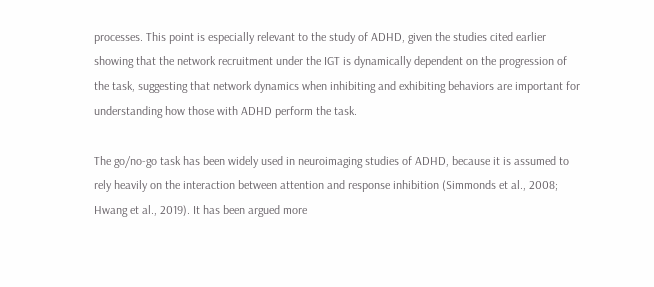processes. This point is especially relevant to the study of ADHD, given the studies cited earlier showing that the network recruitment under the IGT is dynamically dependent on the progression of the task, suggesting that network dynamics when inhibiting and exhibiting behaviors are important for understanding how those with ADHD perform the task.

The go/no-go task has been widely used in neuroimaging studies of ADHD, because it is assumed to rely heavily on the interaction between attention and response inhibition (Simmonds et al., 2008; Hwang et al., 2019). It has been argued more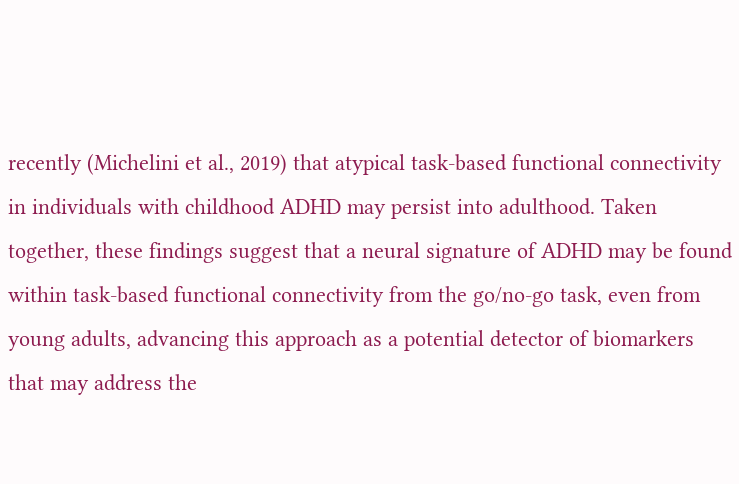recently (Michelini et al., 2019) that atypical task-based functional connectivity in individuals with childhood ADHD may persist into adulthood. Taken together, these findings suggest that a neural signature of ADHD may be found within task-based functional connectivity from the go/no-go task, even from young adults, advancing this approach as a potential detector of biomarkers that may address the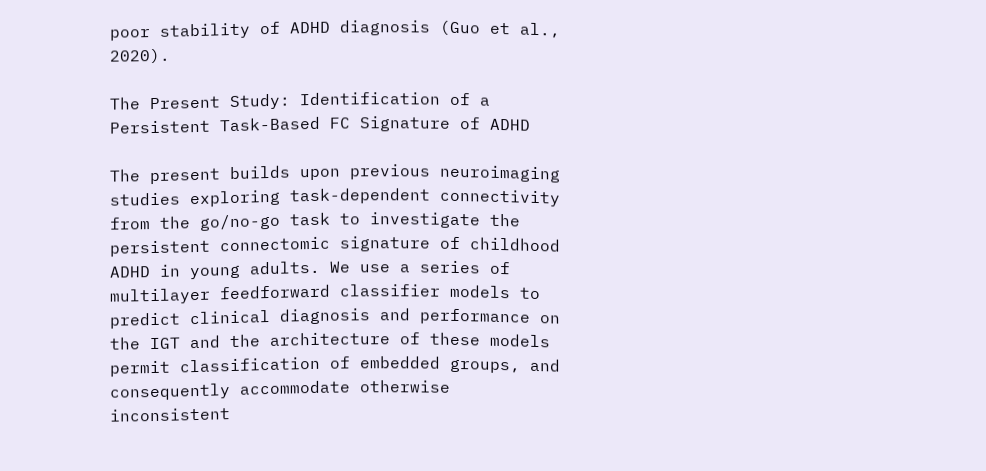poor stability of ADHD diagnosis (Guo et al., 2020).

The Present Study: Identification of a Persistent Task-Based FC Signature of ADHD

The present builds upon previous neuroimaging studies exploring task-dependent connectivity from the go/no-go task to investigate the persistent connectomic signature of childhood ADHD in young adults. We use a series of multilayer feedforward classifier models to predict clinical diagnosis and performance on the IGT and the architecture of these models permit classification of embedded groups, and consequently accommodate otherwise inconsistent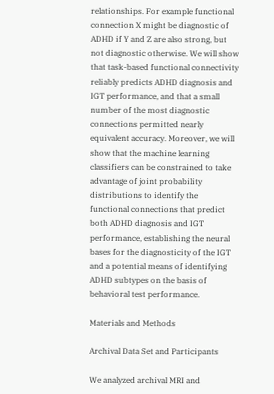relationships. For example functional connection X might be diagnostic of ADHD if Y and Z are also strong, but not diagnostic otherwise. We will show that task-based functional connectivity reliably predicts ADHD diagnosis and IGT performance, and that a small number of the most diagnostic connections permitted nearly equivalent accuracy. Moreover, we will show that the machine learning classifiers can be constrained to take advantage of joint probability distributions to identify the functional connections that predict both ADHD diagnosis and IGT performance, establishing the neural bases for the diagnosticity of the IGT and a potential means of identifying ADHD subtypes on the basis of behavioral test performance.

Materials and Methods

Archival Data Set and Participants

We analyzed archival MRI and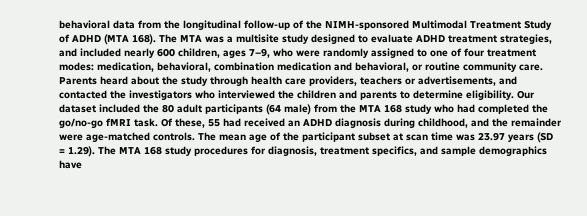behavioral data from the longitudinal follow-up of the NIMH-sponsored Multimodal Treatment Study of ADHD (MTA 168). The MTA was a multisite study designed to evaluate ADHD treatment strategies, and included nearly 600 children, ages 7–9, who were randomly assigned to one of four treatment modes: medication, behavioral, combination medication and behavioral, or routine community care. Parents heard about the study through health care providers, teachers or advertisements, and contacted the investigators who interviewed the children and parents to determine eligibility. Our dataset included the 80 adult participants (64 male) from the MTA 168 study who had completed the go/no-go fMRI task. Of these, 55 had received an ADHD diagnosis during childhood, and the remainder were age-matched controls. The mean age of the participant subset at scan time was 23.97 years (SD = 1.29). The MTA 168 study procedures for diagnosis, treatment specifics, and sample demographics have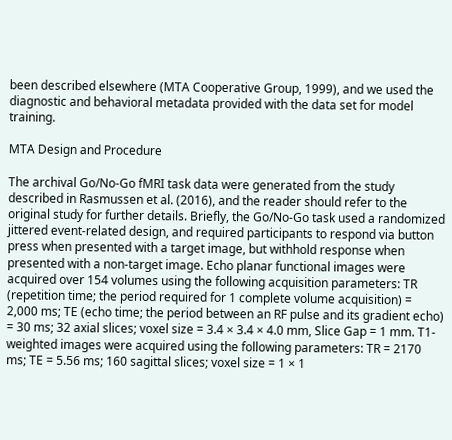been described elsewhere (MTA Cooperative Group, 1999), and we used the diagnostic and behavioral metadata provided with the data set for model training.

MTA Design and Procedure

The archival Go/No-Go fMRI task data were generated from the study described in Rasmussen et al. (2016), and the reader should refer to the original study for further details. Briefly, the Go/No-Go task used a randomized jittered event-related design, and required participants to respond via button press when presented with a target image, but withhold response when presented with a non-target image. Echo planar functional images were acquired over 154 volumes using the following acquisition parameters: TR (repetition time; the period required for 1 complete volume acquisition) = 2,000 ms; TE (echo time; the period between an RF pulse and its gradient echo) = 30 ms; 32 axial slices; voxel size = 3.4 × 3.4 × 4.0 mm, Slice Gap = 1 mm. T1-weighted images were acquired using the following parameters: TR = 2170 ms; TE = 5.56 ms; 160 sagittal slices; voxel size = 1 × 1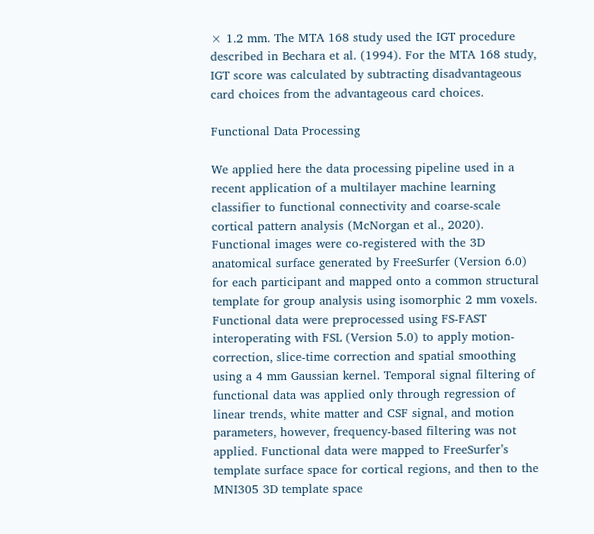× 1.2 mm. The MTA 168 study used the IGT procedure described in Bechara et al. (1994). For the MTA 168 study, IGT score was calculated by subtracting disadvantageous card choices from the advantageous card choices.

Functional Data Processing

We applied here the data processing pipeline used in a recent application of a multilayer machine learning classifier to functional connectivity and coarse-scale cortical pattern analysis (McNorgan et al., 2020). Functional images were co-registered with the 3D anatomical surface generated by FreeSurfer (Version 6.0) for each participant and mapped onto a common structural template for group analysis using isomorphic 2 mm voxels. Functional data were preprocessed using FS-FAST interoperating with FSL (Version 5.0) to apply motion-correction, slice-time correction and spatial smoothing using a 4 mm Gaussian kernel. Temporal signal filtering of functional data was applied only through regression of linear trends, white matter and CSF signal, and motion parameters, however, frequency-based filtering was not applied. Functional data were mapped to FreeSurfer’s template surface space for cortical regions, and then to the MNI305 3D template space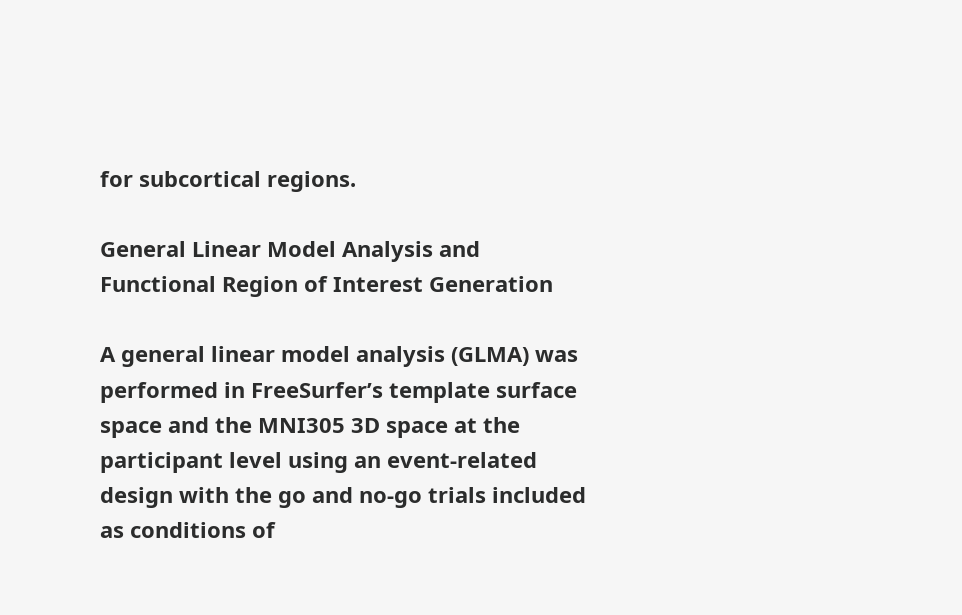for subcortical regions.

General Linear Model Analysis and Functional Region of Interest Generation

A general linear model analysis (GLMA) was performed in FreeSurfer’s template surface space and the MNI305 3D space at the participant level using an event-related design with the go and no-go trials included as conditions of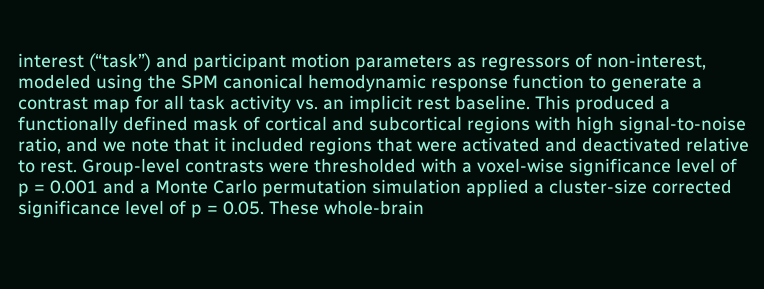interest (“task”) and participant motion parameters as regressors of non-interest, modeled using the SPM canonical hemodynamic response function to generate a contrast map for all task activity vs. an implicit rest baseline. This produced a functionally defined mask of cortical and subcortical regions with high signal-to-noise ratio, and we note that it included regions that were activated and deactivated relative to rest. Group-level contrasts were thresholded with a voxel-wise significance level of p = 0.001 and a Monte Carlo permutation simulation applied a cluster-size corrected significance level of p = 0.05. These whole-brain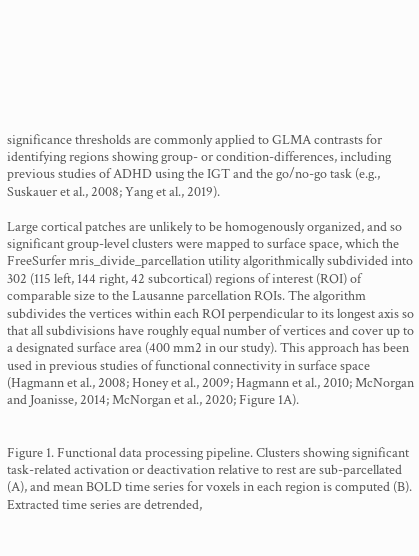significance thresholds are commonly applied to GLMA contrasts for identifying regions showing group- or condition-differences, including previous studies of ADHD using the IGT and the go/no-go task (e.g., Suskauer et al., 2008; Yang et al., 2019).

Large cortical patches are unlikely to be homogenously organized, and so significant group-level clusters were mapped to surface space, which the FreeSurfer mris_divide_parcellation utility algorithmically subdivided into 302 (115 left, 144 right, 42 subcortical) regions of interest (ROI) of comparable size to the Lausanne parcellation ROIs. The algorithm subdivides the vertices within each ROI perpendicular to its longest axis so that all subdivisions have roughly equal number of vertices and cover up to a designated surface area (400 mm2 in our study). This approach has been used in previous studies of functional connectivity in surface space (Hagmann et al., 2008; Honey et al., 2009; Hagmann et al., 2010; McNorgan and Joanisse, 2014; McNorgan et al., 2020; Figure 1A).


Figure 1. Functional data processing pipeline. Clusters showing significant task-related activation or deactivation relative to rest are sub-parcellated (A), and mean BOLD time series for voxels in each region is computed (B). Extracted time series are detrended,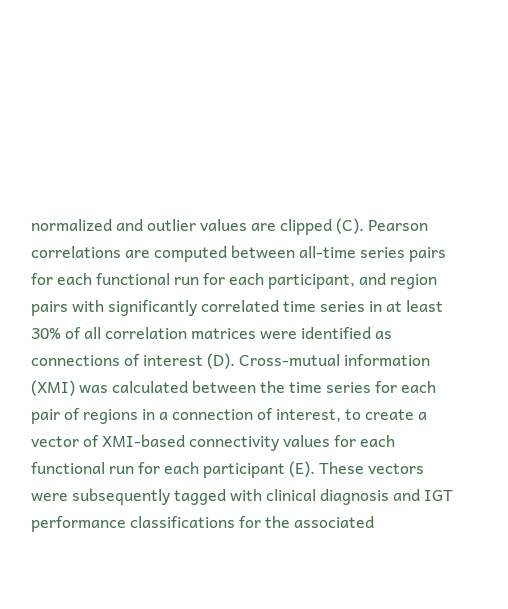normalized and outlier values are clipped (C). Pearson correlations are computed between all-time series pairs for each functional run for each participant, and region pairs with significantly correlated time series in at least 30% of all correlation matrices were identified as connections of interest (D). Cross-mutual information (XMI) was calculated between the time series for each pair of regions in a connection of interest, to create a vector of XMI-based connectivity values for each functional run for each participant (E). These vectors were subsequently tagged with clinical diagnosis and IGT performance classifications for the associated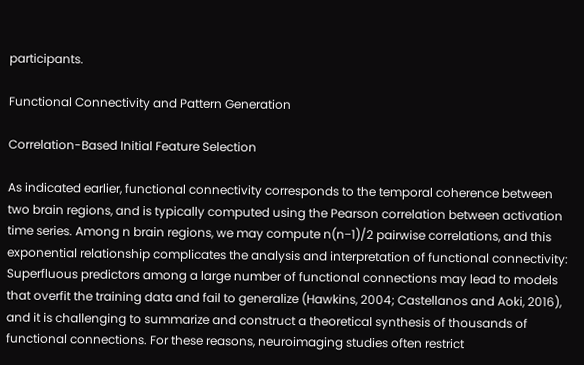participants.

Functional Connectivity and Pattern Generation

Correlation-Based Initial Feature Selection

As indicated earlier, functional connectivity corresponds to the temporal coherence between two brain regions, and is typically computed using the Pearson correlation between activation time series. Among n brain regions, we may compute n(n−1)/2 pairwise correlations, and this exponential relationship complicates the analysis and interpretation of functional connectivity: Superfluous predictors among a large number of functional connections may lead to models that overfit the training data and fail to generalize (Hawkins, 2004; Castellanos and Aoki, 2016), and it is challenging to summarize and construct a theoretical synthesis of thousands of functional connections. For these reasons, neuroimaging studies often restrict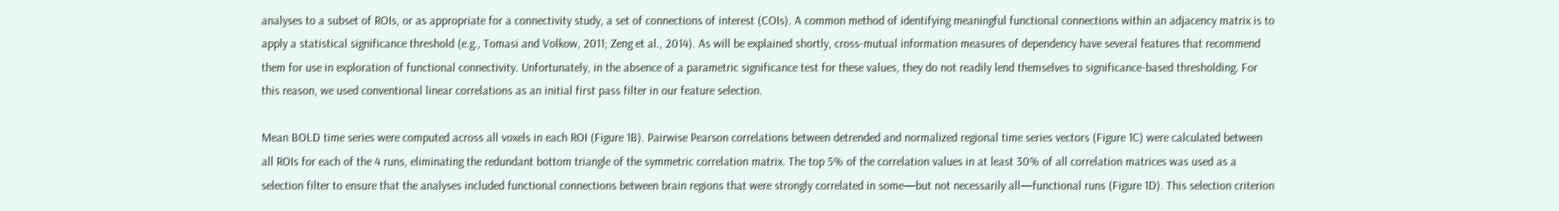analyses to a subset of ROIs, or as appropriate for a connectivity study, a set of connections of interest (COIs). A common method of identifying meaningful functional connections within an adjacency matrix is to apply a statistical significance threshold (e.g., Tomasi and Volkow, 2011; Zeng et al., 2014). As will be explained shortly, cross-mutual information measures of dependency have several features that recommend them for use in exploration of functional connectivity. Unfortunately, in the absence of a parametric significance test for these values, they do not readily lend themselves to significance-based thresholding. For this reason, we used conventional linear correlations as an initial first pass filter in our feature selection.

Mean BOLD time series were computed across all voxels in each ROI (Figure 1B). Pairwise Pearson correlations between detrended and normalized regional time series vectors (Figure 1C) were calculated between all ROIs for each of the 4 runs, eliminating the redundant bottom triangle of the symmetric correlation matrix. The top 5% of the correlation values in at least 30% of all correlation matrices was used as a selection filter to ensure that the analyses included functional connections between brain regions that were strongly correlated in some—but not necessarily all—functional runs (Figure 1D). This selection criterion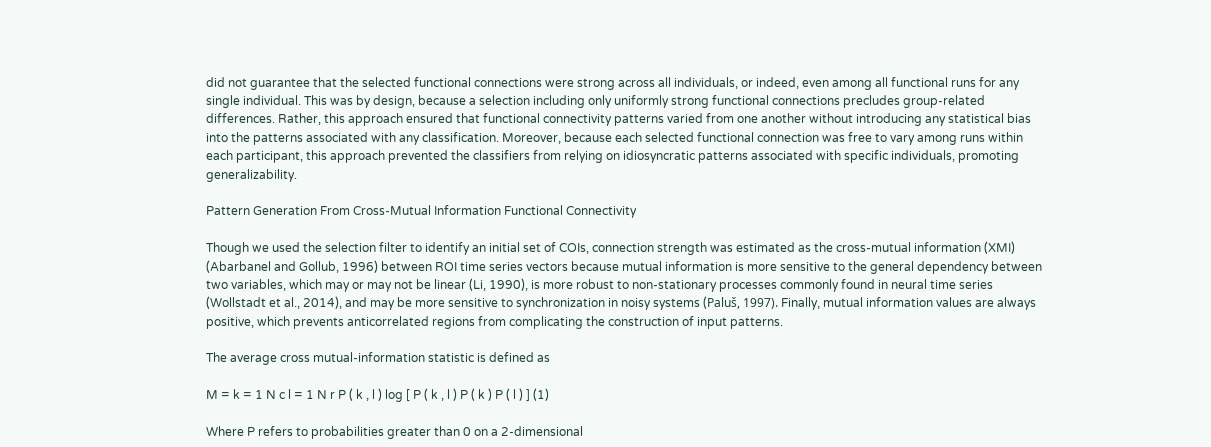did not guarantee that the selected functional connections were strong across all individuals, or indeed, even among all functional runs for any single individual. This was by design, because a selection including only uniformly strong functional connections precludes group-related differences. Rather, this approach ensured that functional connectivity patterns varied from one another without introducing any statistical bias into the patterns associated with any classification. Moreover, because each selected functional connection was free to vary among runs within each participant, this approach prevented the classifiers from relying on idiosyncratic patterns associated with specific individuals, promoting generalizability.

Pattern Generation From Cross-Mutual Information Functional Connectivity

Though we used the selection filter to identify an initial set of COIs, connection strength was estimated as the cross-mutual information (XMI) (Abarbanel and Gollub, 1996) between ROI time series vectors because mutual information is more sensitive to the general dependency between two variables, which may or may not be linear (Li, 1990), is more robust to non-stationary processes commonly found in neural time series (Wollstadt et al., 2014), and may be more sensitive to synchronization in noisy systems (Paluš, 1997). Finally, mutual information values are always positive, which prevents anticorrelated regions from complicating the construction of input patterns.

The average cross mutual-information statistic is defined as

M = k = 1 N c l = 1 N r P ( k , l ) log [ P ( k , l ) P ( k ) P ( l ) ] (1)

Where P refers to probabilities greater than 0 on a 2-dimensional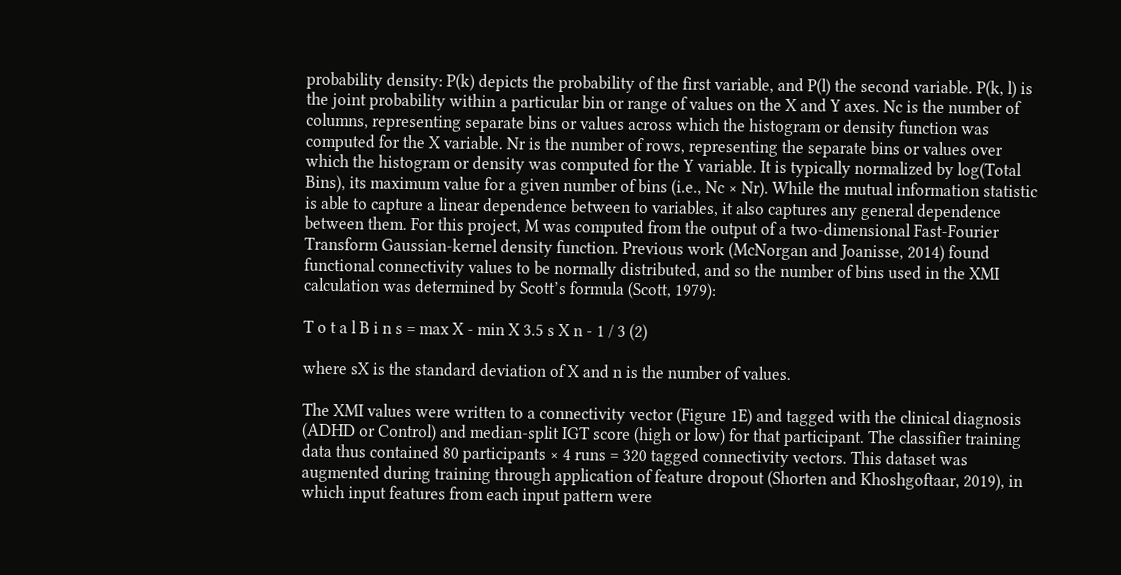probability density: P(k) depicts the probability of the first variable, and P(l) the second variable. P(k, l) is the joint probability within a particular bin or range of values on the X and Y axes. Nc is the number of columns, representing separate bins or values across which the histogram or density function was computed for the X variable. Nr is the number of rows, representing the separate bins or values over which the histogram or density was computed for the Y variable. It is typically normalized by log(Total Bins), its maximum value for a given number of bins (i.e., Nc × Nr). While the mutual information statistic is able to capture a linear dependence between to variables, it also captures any general dependence between them. For this project, M was computed from the output of a two-dimensional Fast-Fourier Transform Gaussian-kernel density function. Previous work (McNorgan and Joanisse, 2014) found functional connectivity values to be normally distributed, and so the number of bins used in the XMI calculation was determined by Scott’s formula (Scott, 1979):

T o t a l B i n s = max X - min X 3.5 s X n - 1 / 3 (2)

where sX is the standard deviation of X and n is the number of values.

The XMI values were written to a connectivity vector (Figure 1E) and tagged with the clinical diagnosis (ADHD or Control) and median-split IGT score (high or low) for that participant. The classifier training data thus contained 80 participants × 4 runs = 320 tagged connectivity vectors. This dataset was augmented during training through application of feature dropout (Shorten and Khoshgoftaar, 2019), in which input features from each input pattern were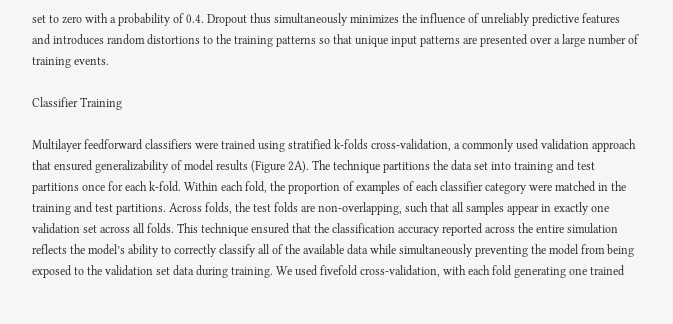set to zero with a probability of 0.4. Dropout thus simultaneously minimizes the influence of unreliably predictive features and introduces random distortions to the training patterns so that unique input patterns are presented over a large number of training events.

Classifier Training

Multilayer feedforward classifiers were trained using stratified k-folds cross-validation, a commonly used validation approach that ensured generalizability of model results (Figure 2A). The technique partitions the data set into training and test partitions once for each k-fold. Within each fold, the proportion of examples of each classifier category were matched in the training and test partitions. Across folds, the test folds are non-overlapping, such that all samples appear in exactly one validation set across all folds. This technique ensured that the classification accuracy reported across the entire simulation reflects the model’s ability to correctly classify all of the available data while simultaneously preventing the model from being exposed to the validation set data during training. We used fivefold cross-validation, with each fold generating one trained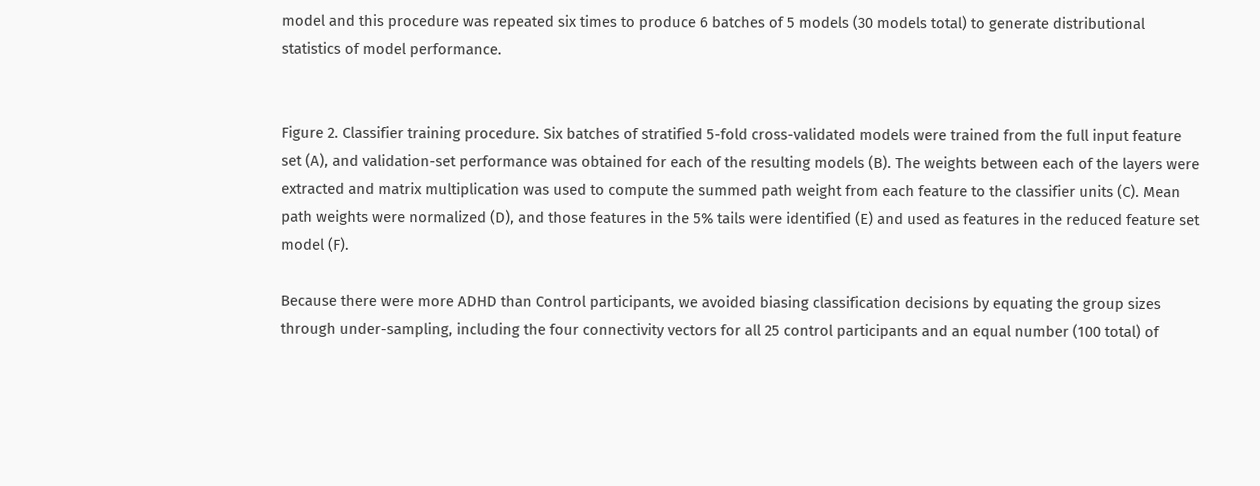model and this procedure was repeated six times to produce 6 batches of 5 models (30 models total) to generate distributional statistics of model performance.


Figure 2. Classifier training procedure. Six batches of stratified 5-fold cross-validated models were trained from the full input feature set (A), and validation-set performance was obtained for each of the resulting models (B). The weights between each of the layers were extracted and matrix multiplication was used to compute the summed path weight from each feature to the classifier units (C). Mean path weights were normalized (D), and those features in the 5% tails were identified (E) and used as features in the reduced feature set model (F).

Because there were more ADHD than Control participants, we avoided biasing classification decisions by equating the group sizes through under-sampling, including the four connectivity vectors for all 25 control participants and an equal number (100 total) of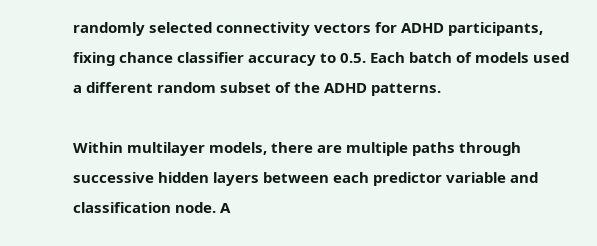randomly selected connectivity vectors for ADHD participants, fixing chance classifier accuracy to 0.5. Each batch of models used a different random subset of the ADHD patterns.

Within multilayer models, there are multiple paths through successive hidden layers between each predictor variable and classification node. A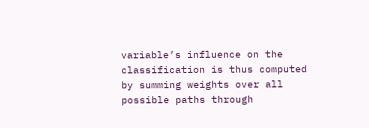variable’s influence on the classification is thus computed by summing weights over all possible paths through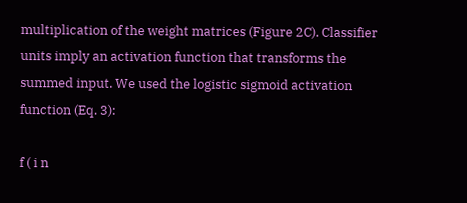multiplication of the weight matrices (Figure 2C). Classifier units imply an activation function that transforms the summed input. We used the logistic sigmoid activation function (Eq. 3):

f ( i n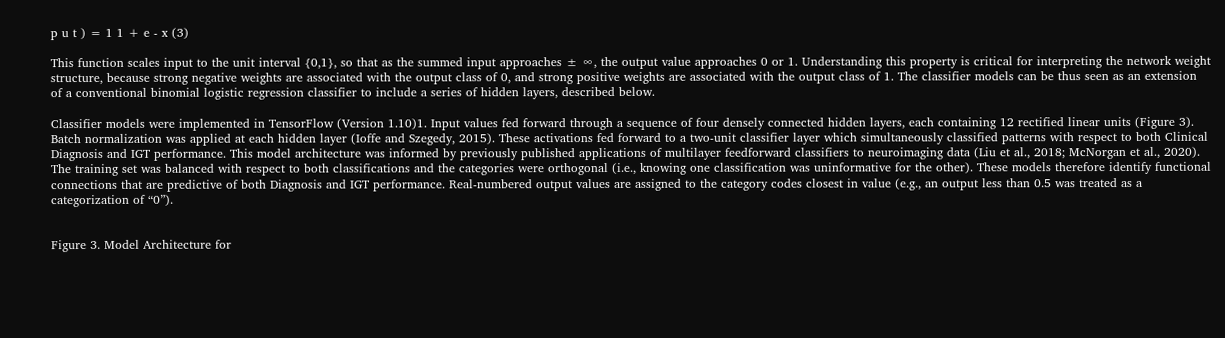p u t ) = 1 1 + e - x (3)

This function scales input to the unit interval {0,1}, so that as the summed input approaches ± ∞, the output value approaches 0 or 1. Understanding this property is critical for interpreting the network weight structure, because strong negative weights are associated with the output class of 0, and strong positive weights are associated with the output class of 1. The classifier models can be thus seen as an extension of a conventional binomial logistic regression classifier to include a series of hidden layers, described below.

Classifier models were implemented in TensorFlow (Version 1.10)1. Input values fed forward through a sequence of four densely connected hidden layers, each containing 12 rectified linear units (Figure 3). Batch normalization was applied at each hidden layer (Ioffe and Szegedy, 2015). These activations fed forward to a two-unit classifier layer which simultaneously classified patterns with respect to both Clinical Diagnosis and IGT performance. This model architecture was informed by previously published applications of multilayer feedforward classifiers to neuroimaging data (Liu et al., 2018; McNorgan et al., 2020). The training set was balanced with respect to both classifications and the categories were orthogonal (i.e., knowing one classification was uninformative for the other). These models therefore identify functional connections that are predictive of both Diagnosis and IGT performance. Real-numbered output values are assigned to the category codes closest in value (e.g., an output less than 0.5 was treated as a categorization of “0”).


Figure 3. Model Architecture for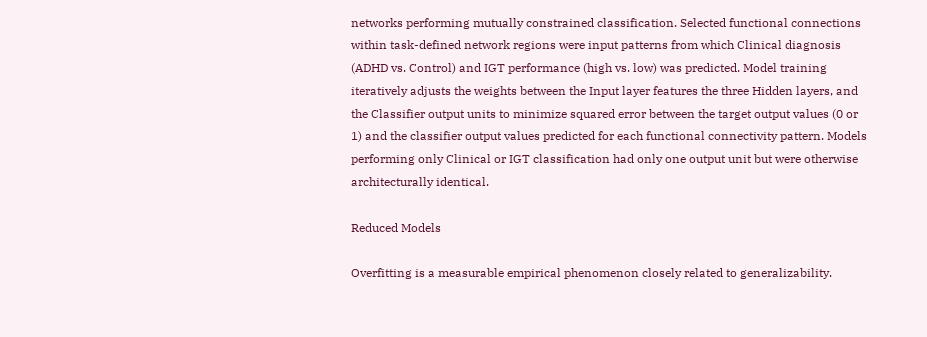networks performing mutually constrained classification. Selected functional connections within task-defined network regions were input patterns from which Clinical diagnosis (ADHD vs. Control) and IGT performance (high vs. low) was predicted. Model training iteratively adjusts the weights between the Input layer features the three Hidden layers, and the Classifier output units to minimize squared error between the target output values (0 or 1) and the classifier output values predicted for each functional connectivity pattern. Models performing only Clinical or IGT classification had only one output unit but were otherwise architecturally identical.

Reduced Models

Overfitting is a measurable empirical phenomenon closely related to generalizability.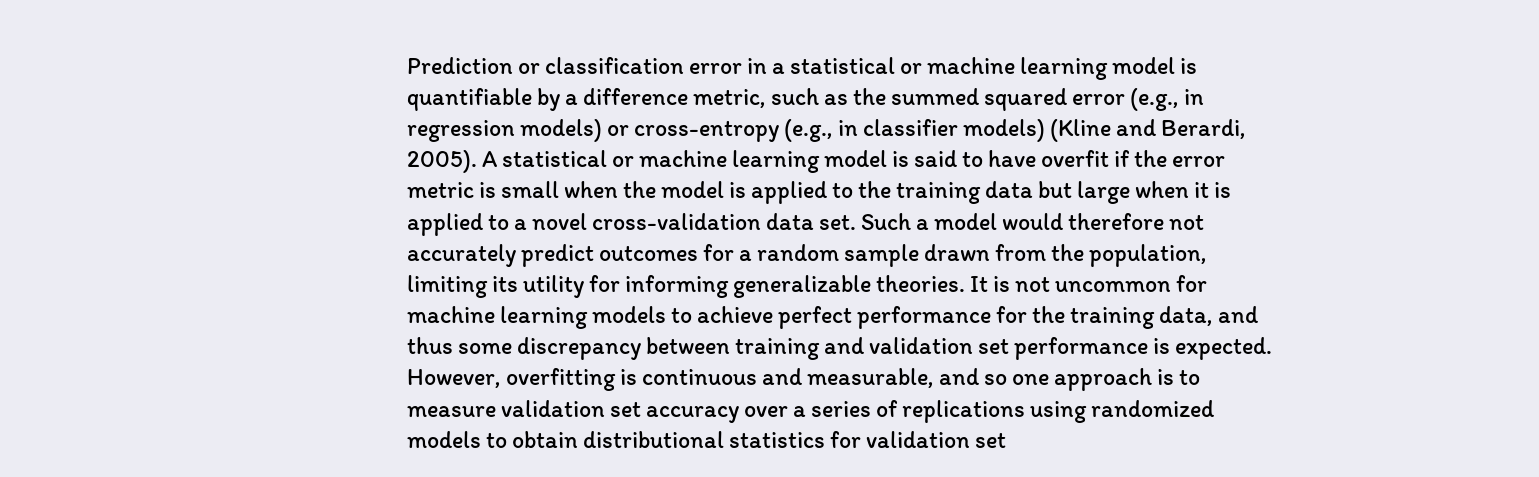Prediction or classification error in a statistical or machine learning model is quantifiable by a difference metric, such as the summed squared error (e.g., in regression models) or cross-entropy (e.g., in classifier models) (Kline and Berardi, 2005). A statistical or machine learning model is said to have overfit if the error metric is small when the model is applied to the training data but large when it is applied to a novel cross-validation data set. Such a model would therefore not accurately predict outcomes for a random sample drawn from the population, limiting its utility for informing generalizable theories. It is not uncommon for machine learning models to achieve perfect performance for the training data, and thus some discrepancy between training and validation set performance is expected. However, overfitting is continuous and measurable, and so one approach is to measure validation set accuracy over a series of replications using randomized models to obtain distributional statistics for validation set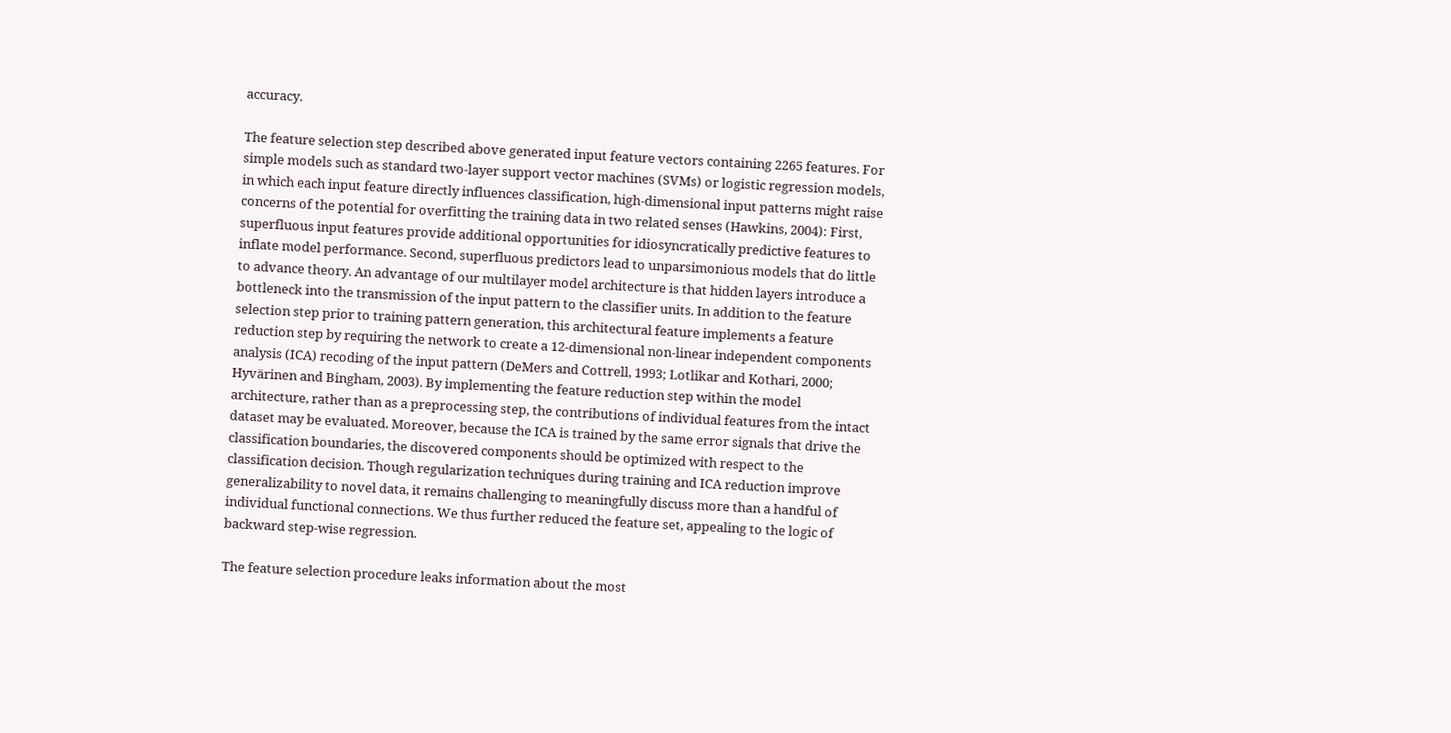accuracy.

The feature selection step described above generated input feature vectors containing 2265 features. For simple models such as standard two-layer support vector machines (SVMs) or logistic regression models, in which each input feature directly influences classification, high-dimensional input patterns might raise concerns of the potential for overfitting the training data in two related senses (Hawkins, 2004): First, superfluous input features provide additional opportunities for idiosyncratically predictive features to inflate model performance. Second, superfluous predictors lead to unparsimonious models that do little to advance theory. An advantage of our multilayer model architecture is that hidden layers introduce a bottleneck into the transmission of the input pattern to the classifier units. In addition to the feature selection step prior to training pattern generation, this architectural feature implements a feature reduction step by requiring the network to create a 12-dimensional non-linear independent components analysis (ICA) recoding of the input pattern (DeMers and Cottrell, 1993; Lotlikar and Kothari, 2000; Hyvärinen and Bingham, 2003). By implementing the feature reduction step within the model architecture, rather than as a preprocessing step, the contributions of individual features from the intact dataset may be evaluated. Moreover, because the ICA is trained by the same error signals that drive the classification boundaries, the discovered components should be optimized with respect to the classification decision. Though regularization techniques during training and ICA reduction improve generalizability to novel data, it remains challenging to meaningfully discuss more than a handful of individual functional connections. We thus further reduced the feature set, appealing to the logic of backward step-wise regression.

The feature selection procedure leaks information about the most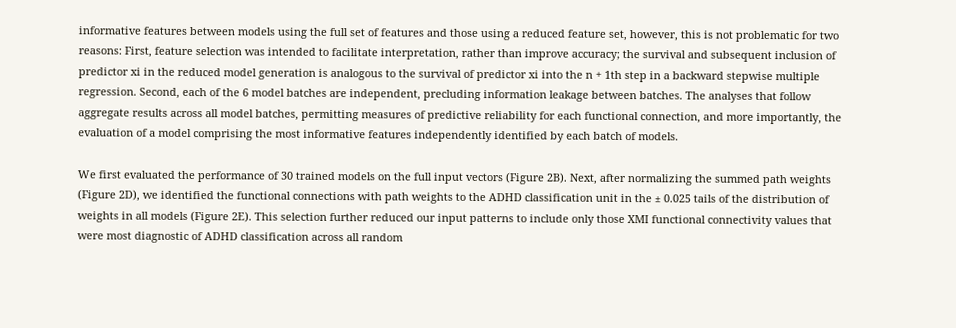informative features between models using the full set of features and those using a reduced feature set, however, this is not problematic for two reasons: First, feature selection was intended to facilitate interpretation, rather than improve accuracy; the survival and subsequent inclusion of predictor xi in the reduced model generation is analogous to the survival of predictor xi into the n + 1th step in a backward stepwise multiple regression. Second, each of the 6 model batches are independent, precluding information leakage between batches. The analyses that follow aggregate results across all model batches, permitting measures of predictive reliability for each functional connection, and more importantly, the evaluation of a model comprising the most informative features independently identified by each batch of models.

We first evaluated the performance of 30 trained models on the full input vectors (Figure 2B). Next, after normalizing the summed path weights (Figure 2D), we identified the functional connections with path weights to the ADHD classification unit in the ± 0.025 tails of the distribution of weights in all models (Figure 2E). This selection further reduced our input patterns to include only those XMI functional connectivity values that were most diagnostic of ADHD classification across all random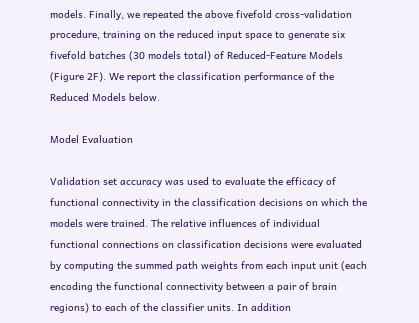models. Finally, we repeated the above fivefold cross-validation procedure, training on the reduced input space to generate six fivefold batches (30 models total) of Reduced-Feature Models (Figure 2F). We report the classification performance of the Reduced Models below.

Model Evaluation

Validation set accuracy was used to evaluate the efficacy of functional connectivity in the classification decisions on which the models were trained. The relative influences of individual functional connections on classification decisions were evaluated by computing the summed path weights from each input unit (each encoding the functional connectivity between a pair of brain regions) to each of the classifier units. In addition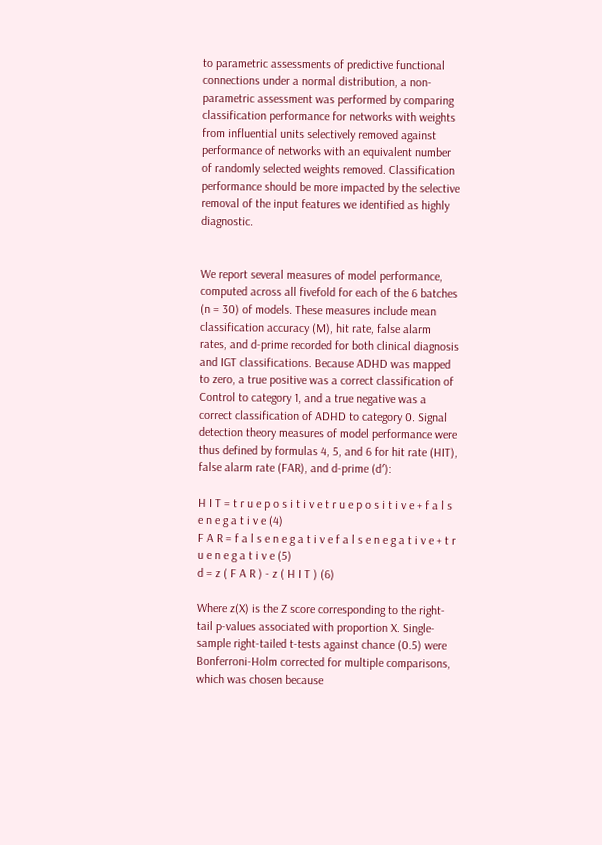to parametric assessments of predictive functional connections under a normal distribution, a non-parametric assessment was performed by comparing classification performance for networks with weights from influential units selectively removed against performance of networks with an equivalent number of randomly selected weights removed. Classification performance should be more impacted by the selective removal of the input features we identified as highly diagnostic.


We report several measures of model performance, computed across all fivefold for each of the 6 batches (n = 30) of models. These measures include mean classification accuracy (M), hit rate, false alarm rates, and d-prime recorded for both clinical diagnosis and IGT classifications. Because ADHD was mapped to zero, a true positive was a correct classification of Control to category 1, and a true negative was a correct classification of ADHD to category 0. Signal detection theory measures of model performance were thus defined by formulas 4, 5, and 6 for hit rate (HIT), false alarm rate (FAR), and d-prime (d′):

H I T = t r u e p o s i t i v e t r u e p o s i t i v e + f a l s e n e g a t i v e (4)
F A R = f a l s e n e g a t i v e f a l s e n e g a t i v e + t r u e n e g a t i v e (5)
d = z ( F A R ) - z ( H I T ) (6)

Where z(X) is the Z score corresponding to the right-tail p-values associated with proportion X. Single-sample right-tailed t-tests against chance (0.5) were Bonferroni-Holm corrected for multiple comparisons, which was chosen because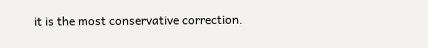it is the most conservative correction.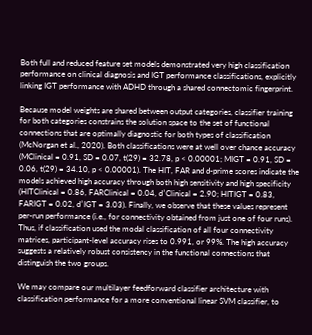Both full and reduced feature set models demonstrated very high classification performance on clinical diagnosis and IGT performance classifications, explicitly linking IGT performance with ADHD through a shared connectomic fingerprint.

Because model weights are shared between output categories, classifier training for both categories constrains the solution space to the set of functional connections that are optimally diagnostic for both types of classification (McNorgan et al., 2020). Both classifications were at well over chance accuracy (MClinical = 0.91, SD = 0.07, t(29) = 32.78, p < 0.00001; MIGT = 0.91, SD = 0.06, t(29) = 34.10, p < 0.00001). The HIT, FAR and d-prime scores indicate the models achieved high accuracy through both high sensitivity and high specificity (HITClinical = 0.86, FARClinical = 0.04, d′Clinical = 2.90; HITIGT = 0.83, FARIGT = 0.02, d′IGT = 3.03). Finally, we observe that these values represent per-run performance (i.e., for connectivity obtained from just one of four runs). Thus, if classification used the modal classification of all four connectivity matrices, participant-level accuracy rises to 0.991, or 99%. The high accuracy suggests a relatively robust consistency in the functional connections that distinguish the two groups.

We may compare our multilayer feedforward classifier architecture with classification performance for a more conventional linear SVM classifier, to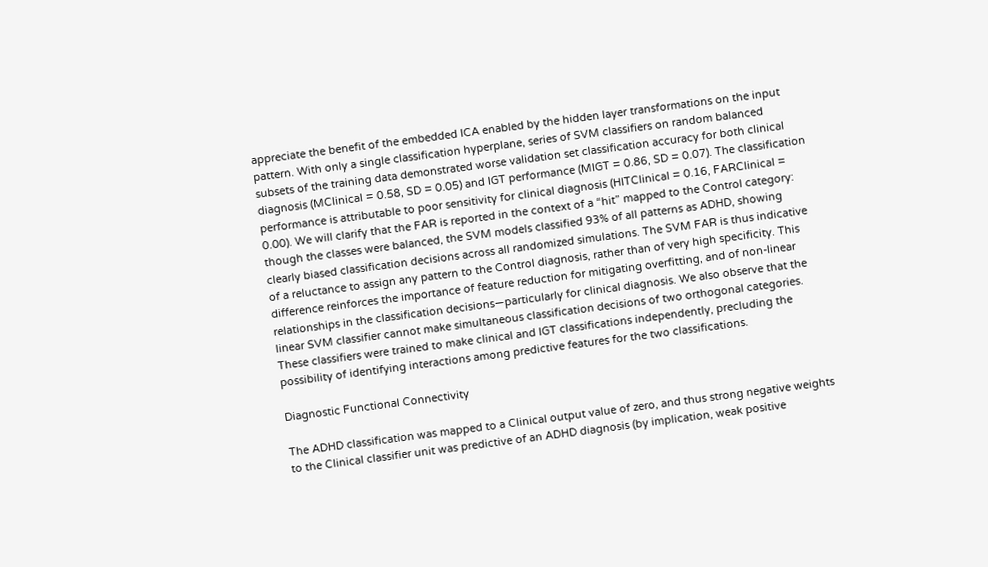appreciate the benefit of the embedded ICA enabled by the hidden layer transformations on the input pattern. With only a single classification hyperplane, series of SVM classifiers on random balanced subsets of the training data demonstrated worse validation set classification accuracy for both clinical diagnosis (MClinical = 0.58, SD = 0.05) and IGT performance (MIGT = 0.86, SD = 0.07). The classification performance is attributable to poor sensitivity for clinical diagnosis (HITClinical = 0.16, FARClinical = 0.00). We will clarify that the FAR is reported in the context of a “hit” mapped to the Control category: though the classes were balanced, the SVM models classified 93% of all patterns as ADHD, showing clearly biased classification decisions across all randomized simulations. The SVM FAR is thus indicative of a reluctance to assign any pattern to the Control diagnosis, rather than of very high specificity. This difference reinforces the importance of feature reduction for mitigating overfitting, and of non-linear relationships in the classification decisions—particularly for clinical diagnosis. We also observe that the linear SVM classifier cannot make simultaneous classification decisions of two orthogonal categories. These classifiers were trained to make clinical and IGT classifications independently, precluding the possibility of identifying interactions among predictive features for the two classifications.

Diagnostic Functional Connectivity

The ADHD classification was mapped to a Clinical output value of zero, and thus strong negative weights to the Clinical classifier unit was predictive of an ADHD diagnosis (by implication, weak positive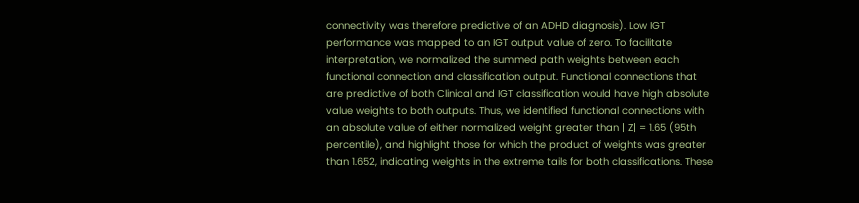connectivity was therefore predictive of an ADHD diagnosis). Low IGT performance was mapped to an IGT output value of zero. To facilitate interpretation, we normalized the summed path weights between each functional connection and classification output. Functional connections that are predictive of both Clinical and IGT classification would have high absolute value weights to both outputs. Thus, we identified functional connections with an absolute value of either normalized weight greater than | Z| = 1.65 (95th percentile), and highlight those for which the product of weights was greater than 1.652, indicating weights in the extreme tails for both classifications. These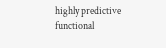highly predictive functional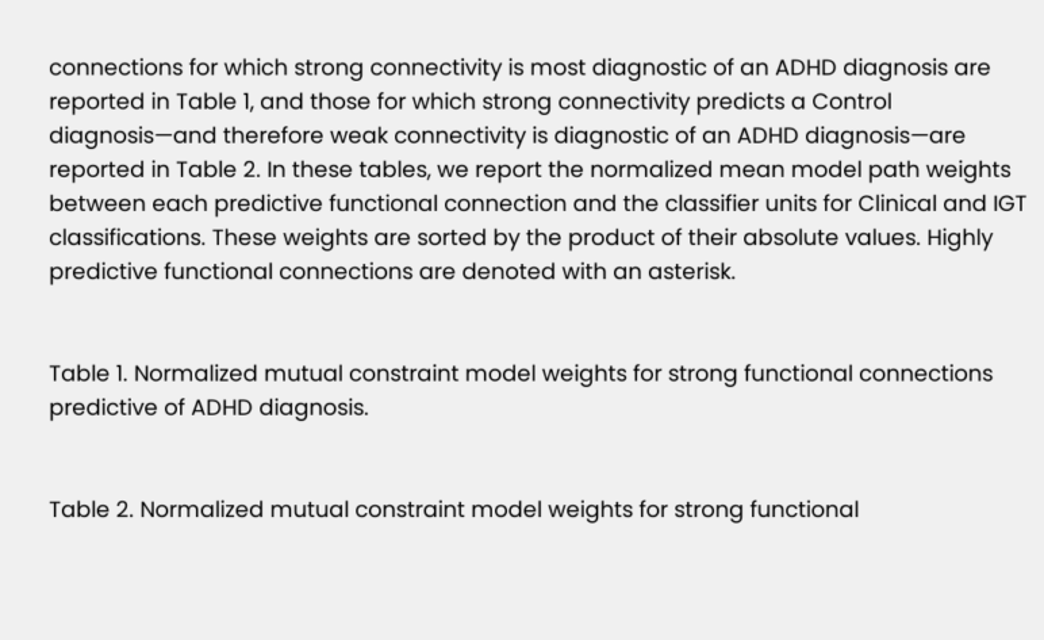connections for which strong connectivity is most diagnostic of an ADHD diagnosis are reported in Table 1, and those for which strong connectivity predicts a Control diagnosis—and therefore weak connectivity is diagnostic of an ADHD diagnosis—are reported in Table 2. In these tables, we report the normalized mean model path weights between each predictive functional connection and the classifier units for Clinical and IGT classifications. These weights are sorted by the product of their absolute values. Highly predictive functional connections are denoted with an asterisk.


Table 1. Normalized mutual constraint model weights for strong functional connections predictive of ADHD diagnosis.


Table 2. Normalized mutual constraint model weights for strong functional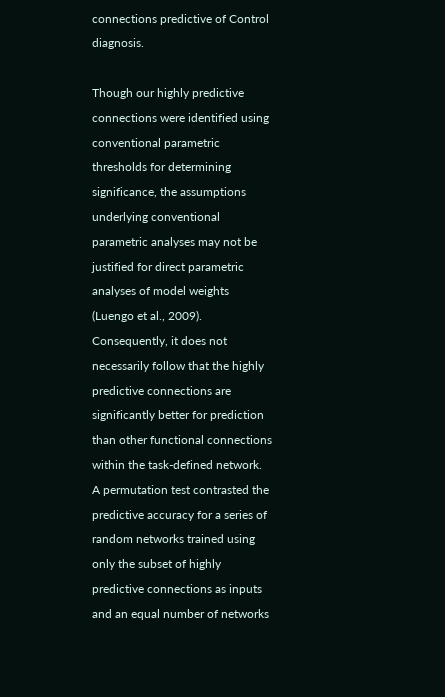connections predictive of Control diagnosis.

Though our highly predictive connections were identified using conventional parametric thresholds for determining significance, the assumptions underlying conventional parametric analyses may not be justified for direct parametric analyses of model weights (Luengo et al., 2009). Consequently, it does not necessarily follow that the highly predictive connections are significantly better for prediction than other functional connections within the task-defined network. A permutation test contrasted the predictive accuracy for a series of random networks trained using only the subset of highly predictive connections as inputs and an equal number of networks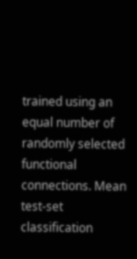trained using an equal number of randomly selected functional connections. Mean test-set classification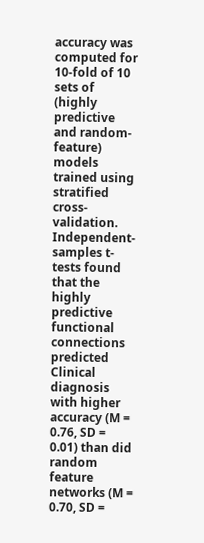accuracy was computed for 10-fold of 10 sets of (highly predictive and random-feature) models trained using stratified cross-validation. Independent-samples t-tests found that the highly predictive functional connections predicted Clinical diagnosis with higher accuracy (M = 0.76, SD = 0.01) than did random feature networks (M = 0.70, SD =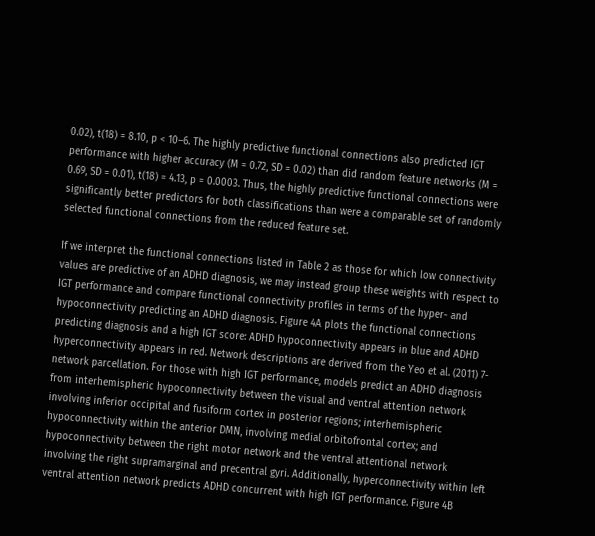0.02), t(18) = 8.10, p < 10–6. The highly predictive functional connections also predicted IGT performance with higher accuracy (M = 0.72, SD = 0.02) than did random feature networks (M = 0.69, SD = 0.01), t(18) = 4.13, p = 0.0003. Thus, the highly predictive functional connections were significantly better predictors for both classifications than were a comparable set of randomly selected functional connections from the reduced feature set.

If we interpret the functional connections listed in Table 2 as those for which low connectivity values are predictive of an ADHD diagnosis, we may instead group these weights with respect to IGT performance and compare functional connectivity profiles in terms of the hyper- and hypoconnectivity predicting an ADHD diagnosis. Figure 4A plots the functional connections predicting diagnosis and a high IGT score: ADHD hypoconnectivity appears in blue and ADHD hyperconnectivity appears in red. Network descriptions are derived from the Yeo et al. (2011) 7-network parcellation. For those with high IGT performance, models predict an ADHD diagnosis from interhemispheric hypoconnectivity between the visual and ventral attention network involving inferior occipital and fusiform cortex in posterior regions; interhemispheric hypoconnectivity within the anterior DMN, involving medial orbitofrontal cortex; and hypoconnectivity between the right motor network and the ventral attentional network involving the right supramarginal and precentral gyri. Additionally, hyperconnectivity within left ventral attention network predicts ADHD concurrent with high IGT performance. Figure 4B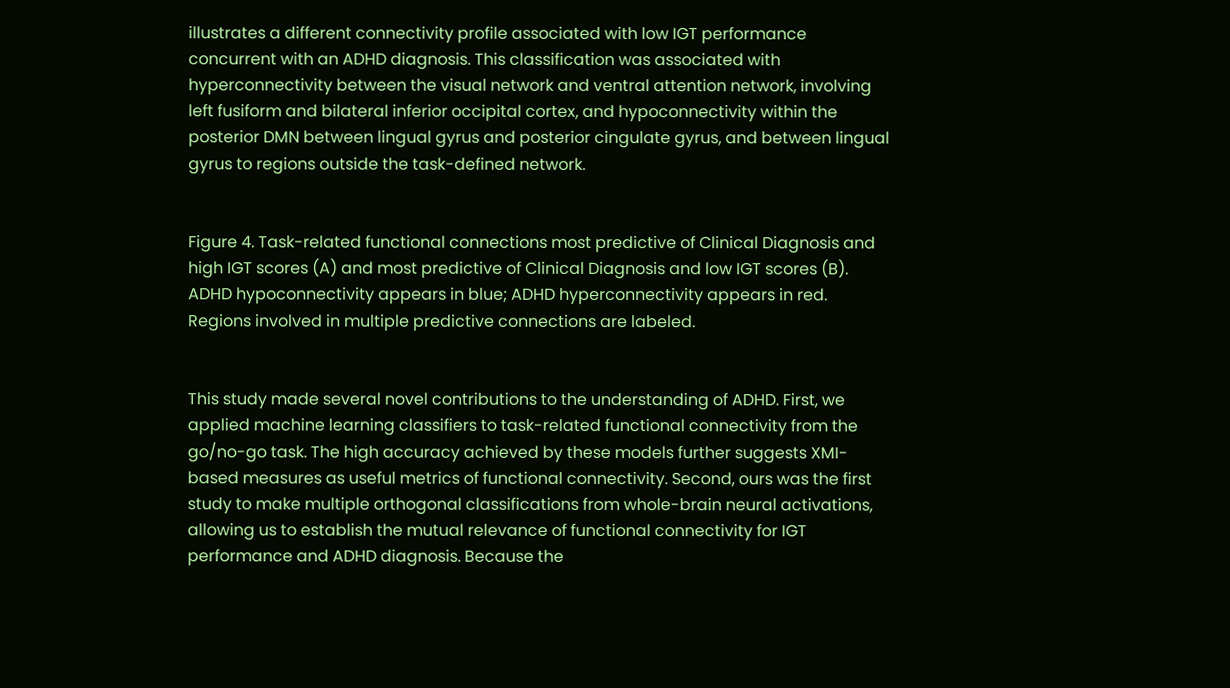illustrates a different connectivity profile associated with low IGT performance concurrent with an ADHD diagnosis. This classification was associated with hyperconnectivity between the visual network and ventral attention network, involving left fusiform and bilateral inferior occipital cortex, and hypoconnectivity within the posterior DMN between lingual gyrus and posterior cingulate gyrus, and between lingual gyrus to regions outside the task-defined network.


Figure 4. Task-related functional connections most predictive of Clinical Diagnosis and high IGT scores (A) and most predictive of Clinical Diagnosis and low IGT scores (B). ADHD hypoconnectivity appears in blue; ADHD hyperconnectivity appears in red. Regions involved in multiple predictive connections are labeled.


This study made several novel contributions to the understanding of ADHD. First, we applied machine learning classifiers to task-related functional connectivity from the go/no-go task. The high accuracy achieved by these models further suggests XMI-based measures as useful metrics of functional connectivity. Second, ours was the first study to make multiple orthogonal classifications from whole-brain neural activations, allowing us to establish the mutual relevance of functional connectivity for IGT performance and ADHD diagnosis. Because the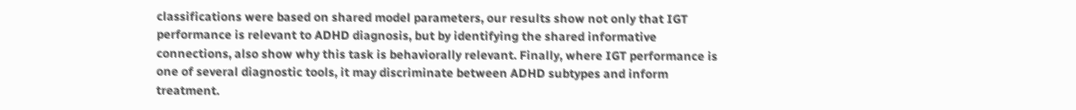classifications were based on shared model parameters, our results show not only that IGT performance is relevant to ADHD diagnosis, but by identifying the shared informative connections, also show why this task is behaviorally relevant. Finally, where IGT performance is one of several diagnostic tools, it may discriminate between ADHD subtypes and inform treatment.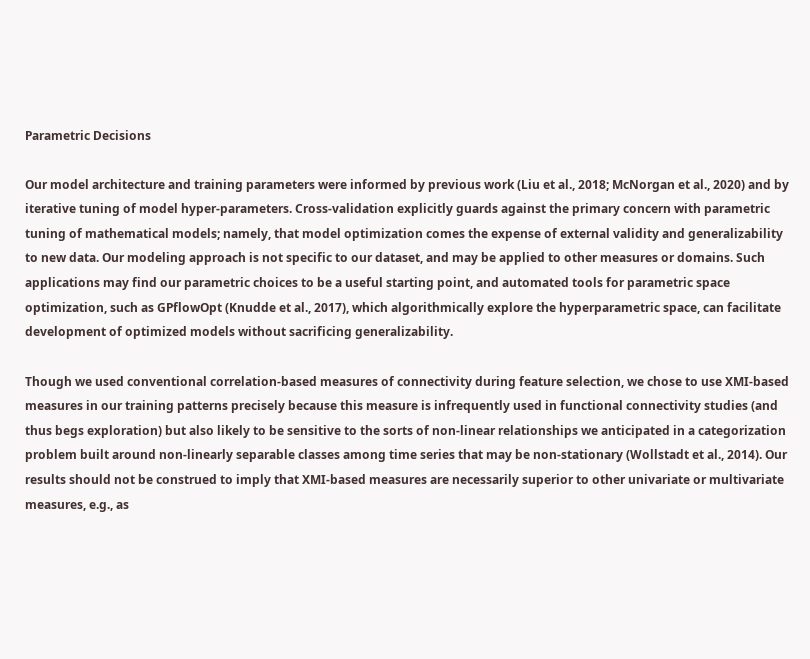Parametric Decisions

Our model architecture and training parameters were informed by previous work (Liu et al., 2018; McNorgan et al., 2020) and by iterative tuning of model hyper-parameters. Cross-validation explicitly guards against the primary concern with parametric tuning of mathematical models; namely, that model optimization comes the expense of external validity and generalizability to new data. Our modeling approach is not specific to our dataset, and may be applied to other measures or domains. Such applications may find our parametric choices to be a useful starting point, and automated tools for parametric space optimization, such as GPflowOpt (Knudde et al., 2017), which algorithmically explore the hyperparametric space, can facilitate development of optimized models without sacrificing generalizability.

Though we used conventional correlation-based measures of connectivity during feature selection, we chose to use XMI-based measures in our training patterns precisely because this measure is infrequently used in functional connectivity studies (and thus begs exploration) but also likely to be sensitive to the sorts of non-linear relationships we anticipated in a categorization problem built around non-linearly separable classes among time series that may be non-stationary (Wollstadt et al., 2014). Our results should not be construed to imply that XMI-based measures are necessarily superior to other univariate or multivariate measures, e.g., as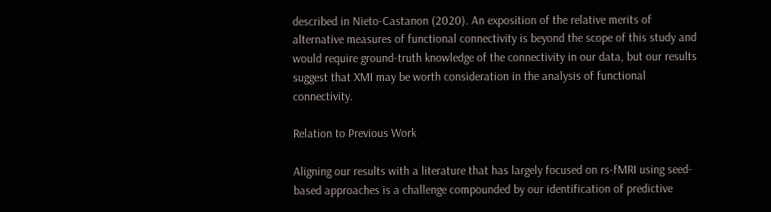described in Nieto-Castanon (2020). An exposition of the relative merits of alternative measures of functional connectivity is beyond the scope of this study and would require ground-truth knowledge of the connectivity in our data, but our results suggest that XMI may be worth consideration in the analysis of functional connectivity.

Relation to Previous Work

Aligning our results with a literature that has largely focused on rs-fMRI using seed-based approaches is a challenge compounded by our identification of predictive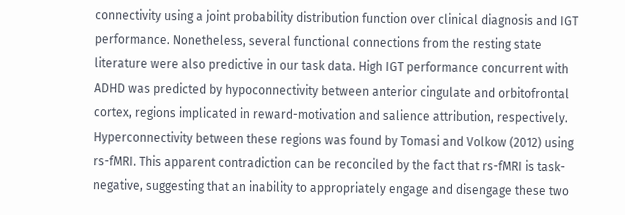connectivity using a joint probability distribution function over clinical diagnosis and IGT performance. Nonetheless, several functional connections from the resting state literature were also predictive in our task data. High IGT performance concurrent with ADHD was predicted by hypoconnectivity between anterior cingulate and orbitofrontal cortex, regions implicated in reward-motivation and salience attribution, respectively. Hyperconnectivity between these regions was found by Tomasi and Volkow (2012) using rs-fMRI. This apparent contradiction can be reconciled by the fact that rs-fMRI is task-negative, suggesting that an inability to appropriately engage and disengage these two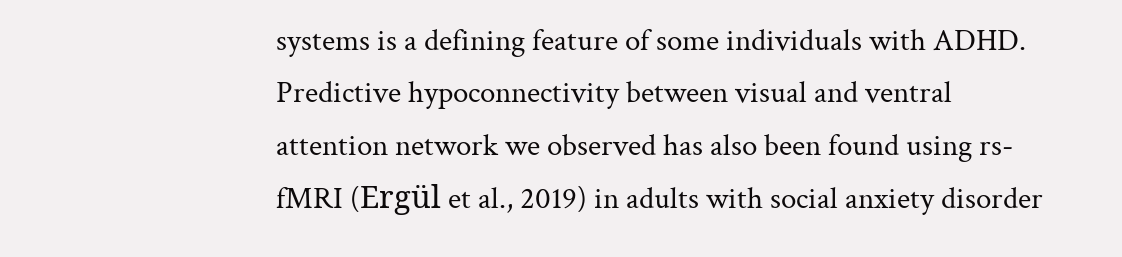systems is a defining feature of some individuals with ADHD. Predictive hypoconnectivity between visual and ventral attention network we observed has also been found using rs-fMRI (Ergül et al., 2019) in adults with social anxiety disorder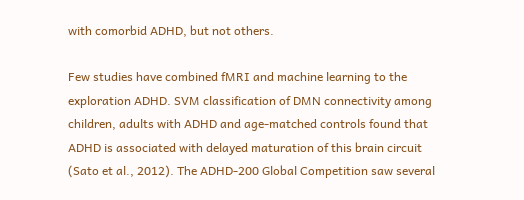with comorbid ADHD, but not others.

Few studies have combined fMRI and machine learning to the exploration ADHD. SVM classification of DMN connectivity among children, adults with ADHD and age-matched controls found that ADHD is associated with delayed maturation of this brain circuit (Sato et al., 2012). The ADHD-200 Global Competition saw several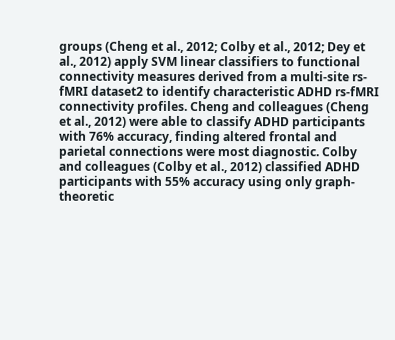groups (Cheng et al., 2012; Colby et al., 2012; Dey et al., 2012) apply SVM linear classifiers to functional connectivity measures derived from a multi-site rs-fMRI dataset2 to identify characteristic ADHD rs-fMRI connectivity profiles. Cheng and colleagues (Cheng et al., 2012) were able to classify ADHD participants with 76% accuracy, finding altered frontal and parietal connections were most diagnostic. Colby and colleagues (Colby et al., 2012) classified ADHD participants with 55% accuracy using only graph-theoretic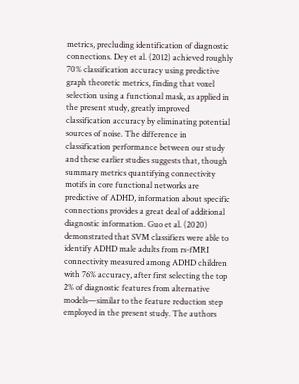metrics, precluding identification of diagnostic connections. Dey et al. (2012) achieved roughly 70% classification accuracy using predictive graph theoretic metrics, finding that voxel selection using a functional mask, as applied in the present study, greatly improved classification accuracy by eliminating potential sources of noise. The difference in classification performance between our study and these earlier studies suggests that, though summary metrics quantifying connectivity motifs in core functional networks are predictive of ADHD, information about specific connections provides a great deal of additional diagnostic information. Guo et al. (2020) demonstrated that SVM classifiers were able to identify ADHD male adults from rs-fMRI connectivity measured among ADHD children with 76% accuracy, after first selecting the top 2% of diagnostic features from alternative models—similar to the feature reduction step employed in the present study. The authors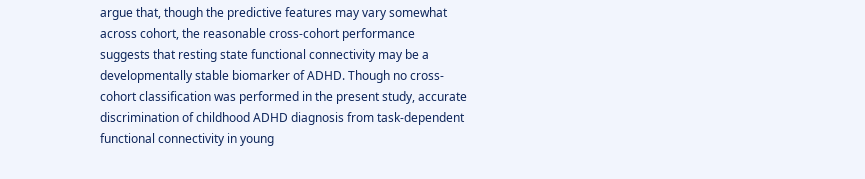argue that, though the predictive features may vary somewhat across cohort, the reasonable cross-cohort performance suggests that resting state functional connectivity may be a developmentally stable biomarker of ADHD. Though no cross-cohort classification was performed in the present study, accurate discrimination of childhood ADHD diagnosis from task-dependent functional connectivity in young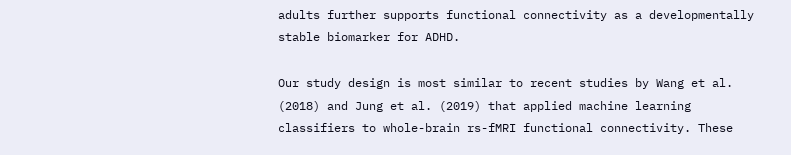adults further supports functional connectivity as a developmentally stable biomarker for ADHD.

Our study design is most similar to recent studies by Wang et al. (2018) and Jung et al. (2019) that applied machine learning classifiers to whole-brain rs-fMRI functional connectivity. These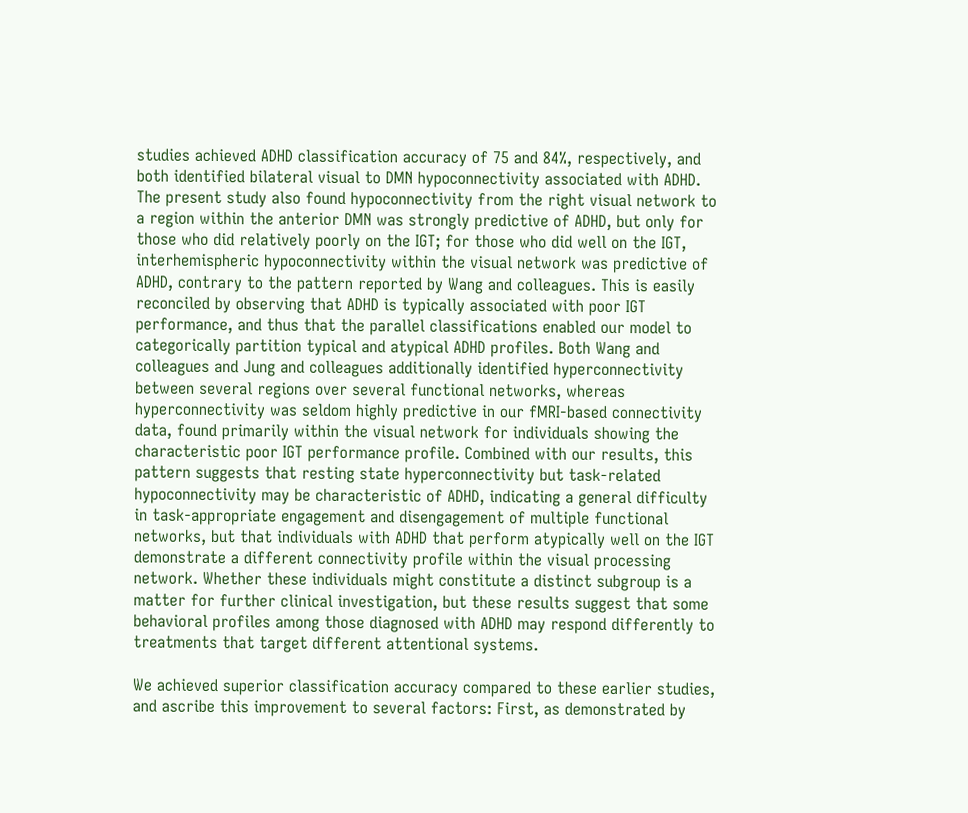studies achieved ADHD classification accuracy of 75 and 84%, respectively, and both identified bilateral visual to DMN hypoconnectivity associated with ADHD. The present study also found hypoconnectivity from the right visual network to a region within the anterior DMN was strongly predictive of ADHD, but only for those who did relatively poorly on the IGT; for those who did well on the IGT, interhemispheric hypoconnectivity within the visual network was predictive of ADHD, contrary to the pattern reported by Wang and colleagues. This is easily reconciled by observing that ADHD is typically associated with poor IGT performance, and thus that the parallel classifications enabled our model to categorically partition typical and atypical ADHD profiles. Both Wang and colleagues and Jung and colleagues additionally identified hyperconnectivity between several regions over several functional networks, whereas hyperconnectivity was seldom highly predictive in our fMRI-based connectivity data, found primarily within the visual network for individuals showing the characteristic poor IGT performance profile. Combined with our results, this pattern suggests that resting state hyperconnectivity but task-related hypoconnectivity may be characteristic of ADHD, indicating a general difficulty in task-appropriate engagement and disengagement of multiple functional networks, but that individuals with ADHD that perform atypically well on the IGT demonstrate a different connectivity profile within the visual processing network. Whether these individuals might constitute a distinct subgroup is a matter for further clinical investigation, but these results suggest that some behavioral profiles among those diagnosed with ADHD may respond differently to treatments that target different attentional systems.

We achieved superior classification accuracy compared to these earlier studies, and ascribe this improvement to several factors: First, as demonstrated by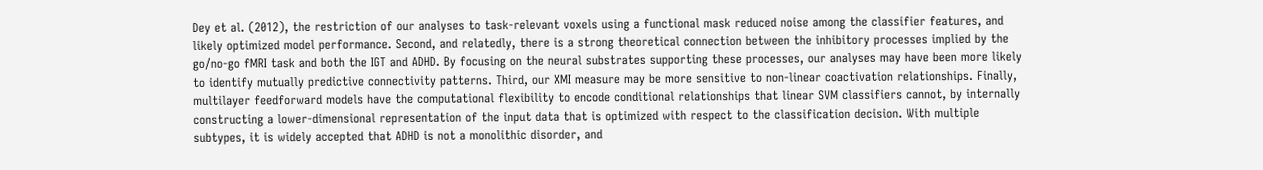Dey et al. (2012), the restriction of our analyses to task-relevant voxels using a functional mask reduced noise among the classifier features, and likely optimized model performance. Second, and relatedly, there is a strong theoretical connection between the inhibitory processes implied by the go/no-go fMRI task and both the IGT and ADHD. By focusing on the neural substrates supporting these processes, our analyses may have been more likely to identify mutually predictive connectivity patterns. Third, our XMI measure may be more sensitive to non-linear coactivation relationships. Finally, multilayer feedforward models have the computational flexibility to encode conditional relationships that linear SVM classifiers cannot, by internally constructing a lower-dimensional representation of the input data that is optimized with respect to the classification decision. With multiple subtypes, it is widely accepted that ADHD is not a monolithic disorder, and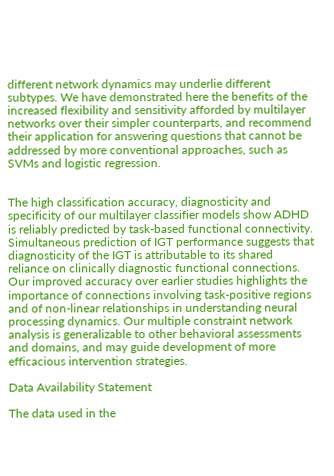different network dynamics may underlie different subtypes. We have demonstrated here the benefits of the increased flexibility and sensitivity afforded by multilayer networks over their simpler counterparts, and recommend their application for answering questions that cannot be addressed by more conventional approaches, such as SVMs and logistic regression.


The high classification accuracy, diagnosticity and specificity of our multilayer classifier models show ADHD is reliably predicted by task-based functional connectivity. Simultaneous prediction of IGT performance suggests that diagnosticity of the IGT is attributable to its shared reliance on clinically diagnostic functional connections. Our improved accuracy over earlier studies highlights the importance of connections involving task-positive regions and of non-linear relationships in understanding neural processing dynamics. Our multiple constraint network analysis is generalizable to other behavioral assessments and domains, and may guide development of more efficacious intervention strategies.

Data Availability Statement

The data used in the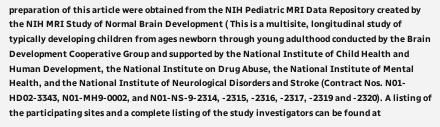preparation of this article were obtained from the NIH Pediatric MRI Data Repository created by the NIH MRI Study of Normal Brain Development ( This is a multisite, longitudinal study of typically developing children from ages newborn through young adulthood conducted by the Brain Development Cooperative Group and supported by the National Institute of Child Health and Human Development, the National Institute on Drug Abuse, the National Institute of Mental Health, and the National Institute of Neurological Disorders and Stroke (Contract Nos. N01-HD02-3343, N01-MH9-0002, and N01-NS-9-2314, -2315, -2316, -2317, -2319 and -2320). A listing of the participating sites and a complete listing of the study investigators can be found at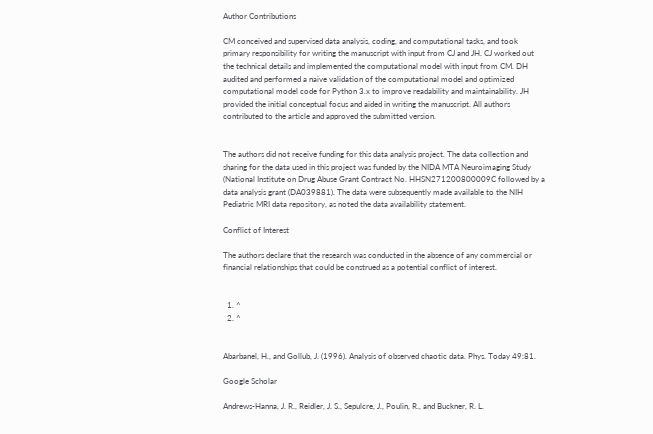Author Contributions

CM conceived and supervised data analysis, coding, and computational tasks, and took primary responsibility for writing the manuscript with input from CJ and JH. CJ worked out the technical details and implemented the computational model with input from CM. DH audited and performed a naive validation of the computational model and optimized computational model code for Python 3.x to improve readability and maintainability. JH provided the initial conceptual focus and aided in writing the manuscript. All authors contributed to the article and approved the submitted version.


The authors did not receive funding for this data analysis project. The data collection and sharing for the data used in this project was funded by the NIDA MTA Neuroimaging Study (National Institute on Drug Abuse Grant Contract No. HHSN271200800009C followed by a data analysis grant (DA039881). The data were subsequently made available to the NIH Pediatric MRI data repository, as noted the data availability statement.

Conflict of Interest

The authors declare that the research was conducted in the absence of any commercial or financial relationships that could be construed as a potential conflict of interest.


  1. ^
  2. ^


Abarbanel, H., and Gollub, J. (1996). Analysis of observed chaotic data. Phys. Today 49:81.

Google Scholar

Andrews-Hanna, J. R., Reidler, J. S., Sepulcre, J., Poulin, R., and Buckner, R. L.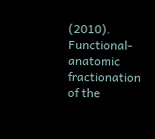(2010). Functional-anatomic fractionation of the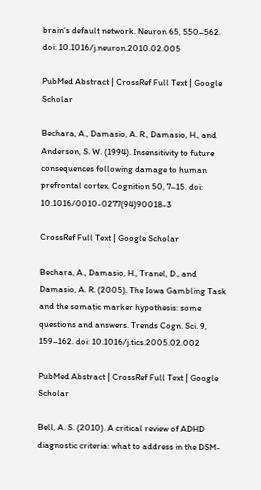brain’s default network. Neuron 65, 550–562. doi: 10.1016/j.neuron.2010.02.005

PubMed Abstract | CrossRef Full Text | Google Scholar

Bechara, A., Damasio, A. R., Damasio, H., and Anderson, S. W. (1994). Insensitivity to future consequences following damage to human prefrontal cortex. Cognition 50, 7–15. doi: 10.1016/0010-0277(94)90018-3

CrossRef Full Text | Google Scholar

Bechara, A., Damasio, H., Tranel, D., and Damasio, A. R. (2005). The Iowa Gambling Task and the somatic marker hypothesis: some questions and answers. Trends Cogn. Sci. 9, 159–162. doi: 10.1016/j.tics.2005.02.002

PubMed Abstract | CrossRef Full Text | Google Scholar

Bell, A. S. (2010). A critical review of ADHD diagnostic criteria: what to address in the DSM-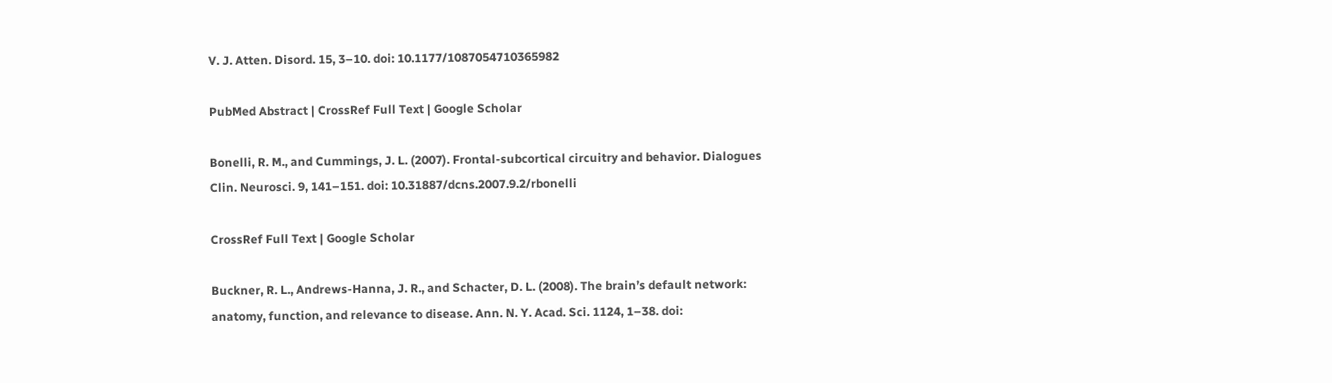V. J. Atten. Disord. 15, 3–10. doi: 10.1177/1087054710365982

PubMed Abstract | CrossRef Full Text | Google Scholar

Bonelli, R. M., and Cummings, J. L. (2007). Frontal-subcortical circuitry and behavior. Dialogues Clin. Neurosci. 9, 141–151. doi: 10.31887/dcns.2007.9.2/rbonelli

CrossRef Full Text | Google Scholar

Buckner, R. L., Andrews-Hanna, J. R., and Schacter, D. L. (2008). The brain’s default network: anatomy, function, and relevance to disease. Ann. N. Y. Acad. Sci. 1124, 1–38. doi: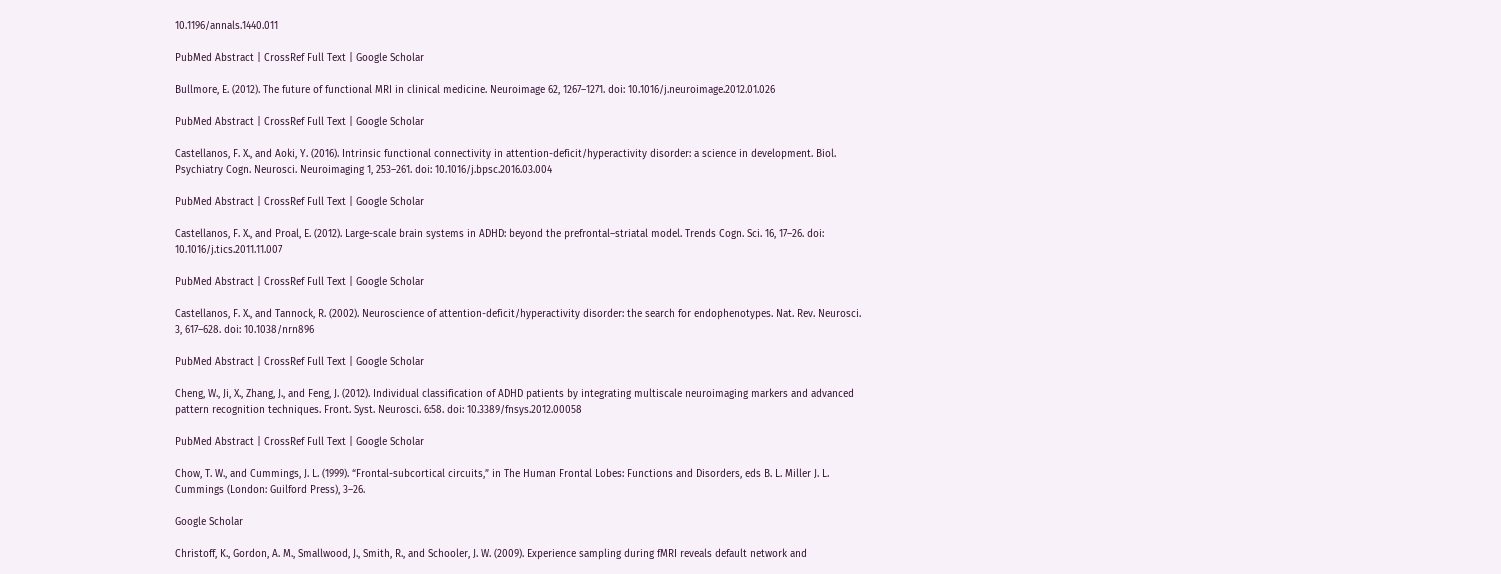10.1196/annals.1440.011

PubMed Abstract | CrossRef Full Text | Google Scholar

Bullmore, E. (2012). The future of functional MRI in clinical medicine. Neuroimage 62, 1267–1271. doi: 10.1016/j.neuroimage.2012.01.026

PubMed Abstract | CrossRef Full Text | Google Scholar

Castellanos, F. X., and Aoki, Y. (2016). Intrinsic functional connectivity in attention-deficit/hyperactivity disorder: a science in development. Biol. Psychiatry Cogn. Neurosci. Neuroimaging 1, 253–261. doi: 10.1016/j.bpsc.2016.03.004

PubMed Abstract | CrossRef Full Text | Google Scholar

Castellanos, F. X., and Proal, E. (2012). Large-scale brain systems in ADHD: beyond the prefrontal–striatal model. Trends Cogn. Sci. 16, 17–26. doi: 10.1016/j.tics.2011.11.007

PubMed Abstract | CrossRef Full Text | Google Scholar

Castellanos, F. X., and Tannock, R. (2002). Neuroscience of attention-deficit/hyperactivity disorder: the search for endophenotypes. Nat. Rev. Neurosci. 3, 617–628. doi: 10.1038/nrn896

PubMed Abstract | CrossRef Full Text | Google Scholar

Cheng, W., Ji, X., Zhang, J., and Feng, J. (2012). Individual classification of ADHD patients by integrating multiscale neuroimaging markers and advanced pattern recognition techniques. Front. Syst. Neurosci. 6:58. doi: 10.3389/fnsys.2012.00058

PubMed Abstract | CrossRef Full Text | Google Scholar

Chow, T. W., and Cummings, J. L. (1999). “Frontal-subcortical circuits,” in The Human Frontal Lobes: Functions and Disorders, eds B. L. Miller J. L. Cummings (London: Guilford Press), 3–26.

Google Scholar

Christoff, K., Gordon, A. M., Smallwood, J., Smith, R., and Schooler, J. W. (2009). Experience sampling during fMRI reveals default network and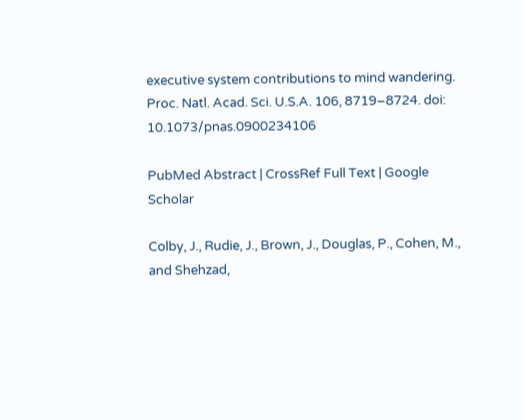executive system contributions to mind wandering. Proc. Natl. Acad. Sci. U.S.A. 106, 8719–8724. doi: 10.1073/pnas.0900234106

PubMed Abstract | CrossRef Full Text | Google Scholar

Colby, J., Rudie, J., Brown, J., Douglas, P., Cohen, M., and Shehzad,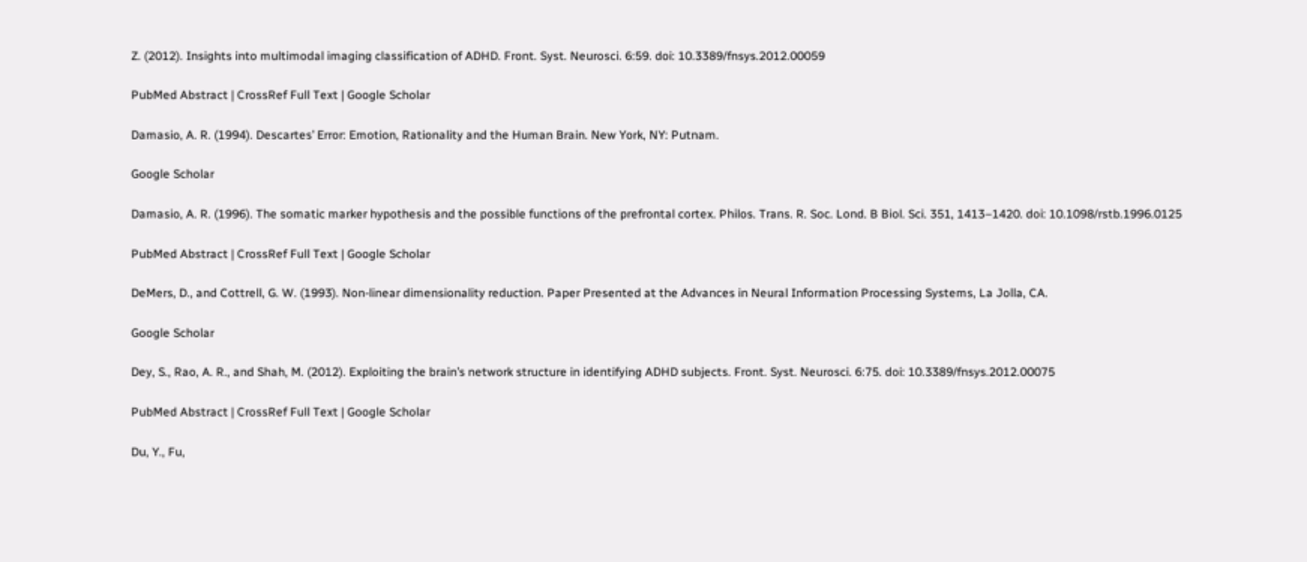Z. (2012). Insights into multimodal imaging classification of ADHD. Front. Syst. Neurosci. 6:59. doi: 10.3389/fnsys.2012.00059

PubMed Abstract | CrossRef Full Text | Google Scholar

Damasio, A. R. (1994). Descartes’ Error: Emotion, Rationality and the Human Brain. New York, NY: Putnam.

Google Scholar

Damasio, A. R. (1996). The somatic marker hypothesis and the possible functions of the prefrontal cortex. Philos. Trans. R. Soc. Lond. B Biol. Sci. 351, 1413–1420. doi: 10.1098/rstb.1996.0125

PubMed Abstract | CrossRef Full Text | Google Scholar

DeMers, D., and Cottrell, G. W. (1993). Non-linear dimensionality reduction. Paper Presented at the Advances in Neural Information Processing Systems, La Jolla, CA.

Google Scholar

Dey, S., Rao, A. R., and Shah, M. (2012). Exploiting the brain’s network structure in identifying ADHD subjects. Front. Syst. Neurosci. 6:75. doi: 10.3389/fnsys.2012.00075

PubMed Abstract | CrossRef Full Text | Google Scholar

Du, Y., Fu,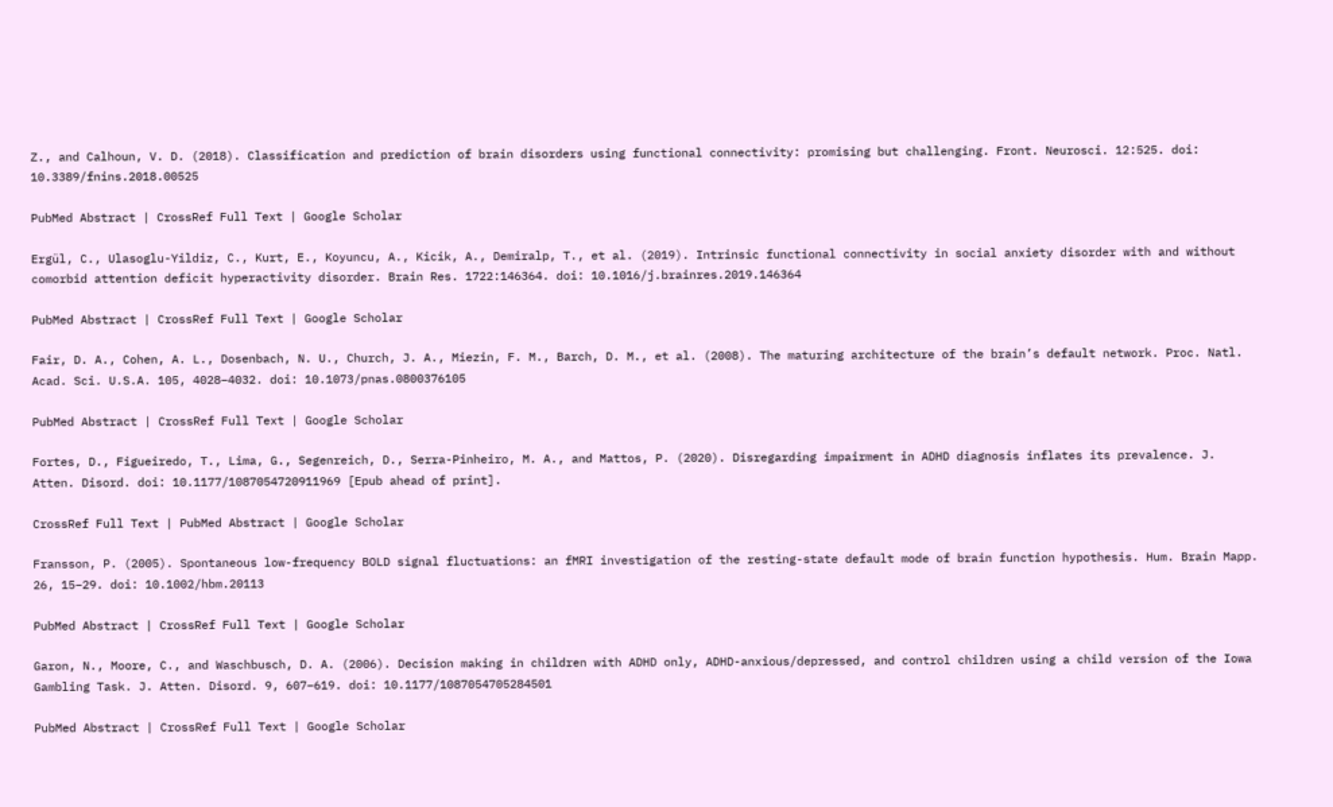Z., and Calhoun, V. D. (2018). Classification and prediction of brain disorders using functional connectivity: promising but challenging. Front. Neurosci. 12:525. doi: 10.3389/fnins.2018.00525

PubMed Abstract | CrossRef Full Text | Google Scholar

Ergül, C., Ulasoglu-Yildiz, C., Kurt, E., Koyuncu, A., Kicik, A., Demiralp, T., et al. (2019). Intrinsic functional connectivity in social anxiety disorder with and without comorbid attention deficit hyperactivity disorder. Brain Res. 1722:146364. doi: 10.1016/j.brainres.2019.146364

PubMed Abstract | CrossRef Full Text | Google Scholar

Fair, D. A., Cohen, A. L., Dosenbach, N. U., Church, J. A., Miezin, F. M., Barch, D. M., et al. (2008). The maturing architecture of the brain’s default network. Proc. Natl. Acad. Sci. U.S.A. 105, 4028–4032. doi: 10.1073/pnas.0800376105

PubMed Abstract | CrossRef Full Text | Google Scholar

Fortes, D., Figueiredo, T., Lima, G., Segenreich, D., Serra-Pinheiro, M. A., and Mattos, P. (2020). Disregarding impairment in ADHD diagnosis inflates its prevalence. J. Atten. Disord. doi: 10.1177/1087054720911969 [Epub ahead of print].

CrossRef Full Text | PubMed Abstract | Google Scholar

Fransson, P. (2005). Spontaneous low-frequency BOLD signal fluctuations: an fMRI investigation of the resting-state default mode of brain function hypothesis. Hum. Brain Mapp. 26, 15–29. doi: 10.1002/hbm.20113

PubMed Abstract | CrossRef Full Text | Google Scholar

Garon, N., Moore, C., and Waschbusch, D. A. (2006). Decision making in children with ADHD only, ADHD-anxious/depressed, and control children using a child version of the Iowa Gambling Task. J. Atten. Disord. 9, 607–619. doi: 10.1177/1087054705284501

PubMed Abstract | CrossRef Full Text | Google Scholar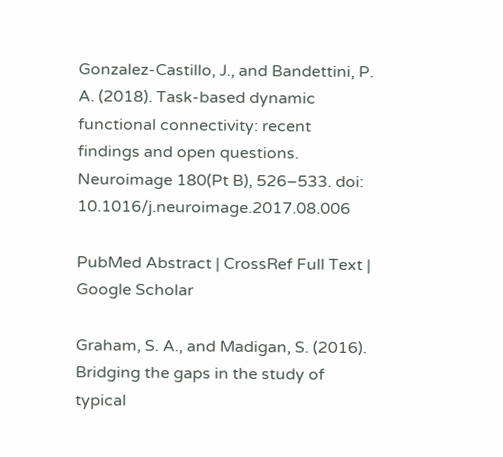Gonzalez-Castillo, J., and Bandettini, P. A. (2018). Task-based dynamic functional connectivity: recent findings and open questions. Neuroimage 180(Pt B), 526–533. doi: 10.1016/j.neuroimage.2017.08.006

PubMed Abstract | CrossRef Full Text | Google Scholar

Graham, S. A., and Madigan, S. (2016). Bridging the gaps in the study of typical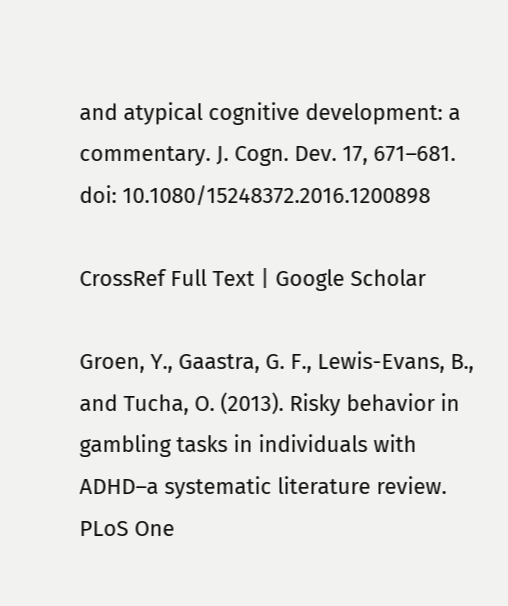and atypical cognitive development: a commentary. J. Cogn. Dev. 17, 671–681. doi: 10.1080/15248372.2016.1200898

CrossRef Full Text | Google Scholar

Groen, Y., Gaastra, G. F., Lewis-Evans, B., and Tucha, O. (2013). Risky behavior in gambling tasks in individuals with ADHD–a systematic literature review. PLoS One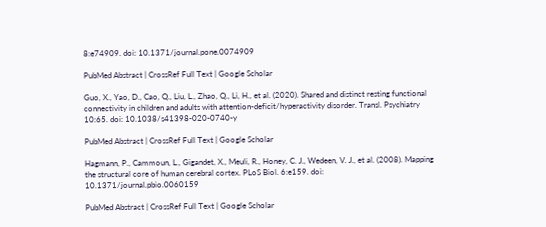8:e74909. doi: 10.1371/journal.pone.0074909

PubMed Abstract | CrossRef Full Text | Google Scholar

Guo, X., Yao, D., Cao, Q., Liu, L., Zhao, Q., Li, H., et al. (2020). Shared and distinct resting functional connectivity in children and adults with attention-deficit/hyperactivity disorder. Transl. Psychiatry 10:65. doi: 10.1038/s41398-020-0740-y

PubMed Abstract | CrossRef Full Text | Google Scholar

Hagmann, P., Cammoun, L., Gigandet, X., Meuli, R., Honey, C. J., Wedeen, V. J., et al. (2008). Mapping the structural core of human cerebral cortex. PLoS Biol. 6:e159. doi: 10.1371/journal.pbio.0060159

PubMed Abstract | CrossRef Full Text | Google Scholar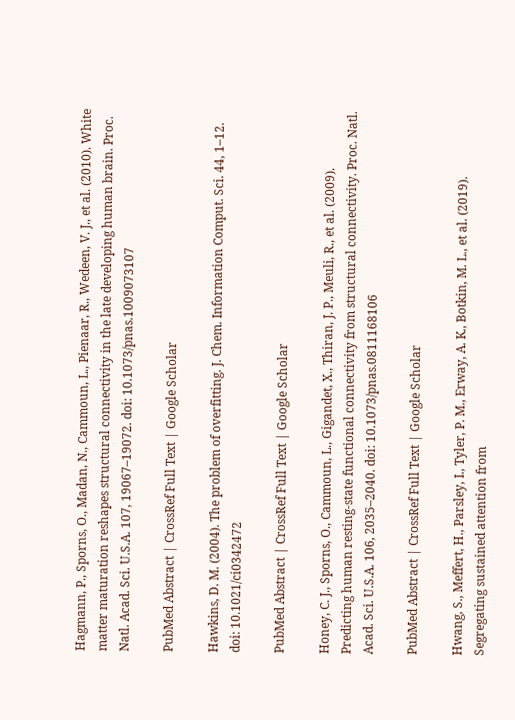Hagmann, P., Sporns, O., Madan, N., Cammoun, L., Pienaar, R., Wedeen, V. J., et al. (2010). White matter maturation reshapes structural connectivity in the late developing human brain. Proc. Natl. Acad. Sci. U.S.A. 107, 19067–19072. doi: 10.1073/pnas.1009073107

PubMed Abstract | CrossRef Full Text | Google Scholar

Hawkins, D. M. (2004). The problem of overfitting. J. Chem. Information Comput. Sci. 44, 1–12. doi: 10.1021/ci0342472

PubMed Abstract | CrossRef Full Text | Google Scholar

Honey, C. J., Sporns, O., Cammoun, L., Gigandet, X., Thiran, J. P., Meuli, R., et al. (2009). Predicting human resting-state functional connectivity from structural connectivity. Proc. Natl. Acad. Sci. U.S.A. 106, 2035–2040. doi: 10.1073/pnas.0811168106

PubMed Abstract | CrossRef Full Text | Google Scholar

Hwang, S., Meffert, H., Parsley, I., Tyler, P. M., Erway, A. K., Botkin, M. L., et al. (2019). Segregating sustained attention from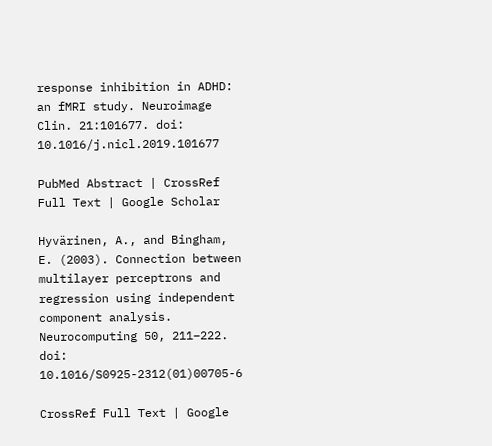response inhibition in ADHD: an fMRI study. Neuroimage Clin. 21:101677. doi: 10.1016/j.nicl.2019.101677

PubMed Abstract | CrossRef Full Text | Google Scholar

Hyvärinen, A., and Bingham, E. (2003). Connection between multilayer perceptrons and regression using independent component analysis. Neurocomputing 50, 211–222. doi: 10.1016/S0925-2312(01)00705-6

CrossRef Full Text | Google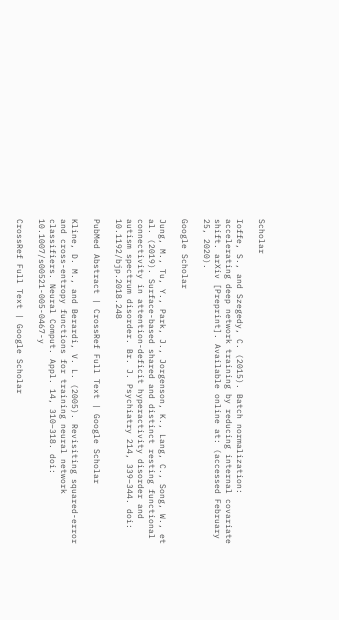Scholar

Ioffe, S., and Szegedy, C. (2015). Batch normalization: accelerating deep network training by reducing internal covariate shift. arXiv [Preprint]. Available online at: (accessed February 25, 2020).

Google Scholar

Jung, M., Tu, Y., Park, J., Jorgenson, K., Lang, C., Song, W., et al. (2019). Surface-based shared and distinct resting functional connectivity in attention-deficit hyperactivity disorder and autism spectrum disorder. Br. J. Psychiatry 214, 339–344. doi: 10.1192/bjp.2018.248

PubMed Abstract | CrossRef Full Text | Google Scholar

Kline, D. M., and Berardi, V. L. (2005). Revisiting squared-error and cross-entropy functions for training neural network classifiers. Neural Comput. Appl. 14, 310–318. doi: 10.1007/s00521-005-0467-y

CrossRef Full Text | Google Scholar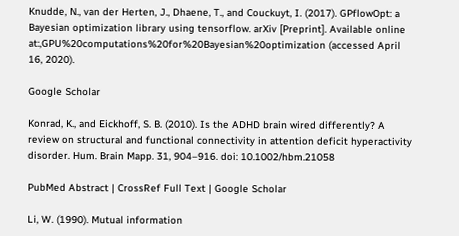Knudde, N., van der Herten, J., Dhaene, T., and Couckuyt, I. (2017). GPflowOpt: a Bayesian optimization library using tensorflow. arXiv [Preprint]. Available online at:,GPU%20computations%20for%20Bayesian%20optimization (accessed April 16, 2020).

Google Scholar

Konrad, K., and Eickhoff, S. B. (2010). Is the ADHD brain wired differently? A review on structural and functional connectivity in attention deficit hyperactivity disorder. Hum. Brain Mapp. 31, 904–916. doi: 10.1002/hbm.21058

PubMed Abstract | CrossRef Full Text | Google Scholar

Li, W. (1990). Mutual information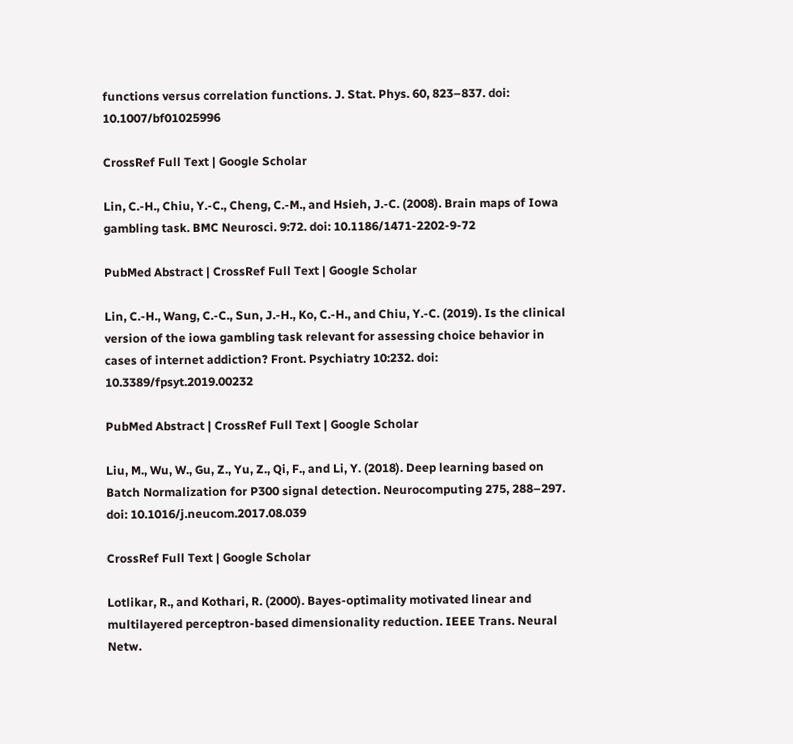functions versus correlation functions. J. Stat. Phys. 60, 823–837. doi: 10.1007/bf01025996

CrossRef Full Text | Google Scholar

Lin, C.-H., Chiu, Y.-C., Cheng, C.-M., and Hsieh, J.-C. (2008). Brain maps of Iowa gambling task. BMC Neurosci. 9:72. doi: 10.1186/1471-2202-9-72

PubMed Abstract | CrossRef Full Text | Google Scholar

Lin, C.-H., Wang, C.-C., Sun, J.-H., Ko, C.-H., and Chiu, Y.-C. (2019). Is the clinical version of the iowa gambling task relevant for assessing choice behavior in cases of internet addiction? Front. Psychiatry 10:232. doi: 10.3389/fpsyt.2019.00232

PubMed Abstract | CrossRef Full Text | Google Scholar

Liu, M., Wu, W., Gu, Z., Yu, Z., Qi, F., and Li, Y. (2018). Deep learning based on Batch Normalization for P300 signal detection. Neurocomputing 275, 288–297. doi: 10.1016/j.neucom.2017.08.039

CrossRef Full Text | Google Scholar

Lotlikar, R., and Kothari, R. (2000). Bayes-optimality motivated linear and multilayered perceptron-based dimensionality reduction. IEEE Trans. Neural Netw.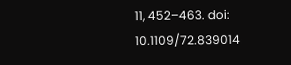11, 452–463. doi: 10.1109/72.839014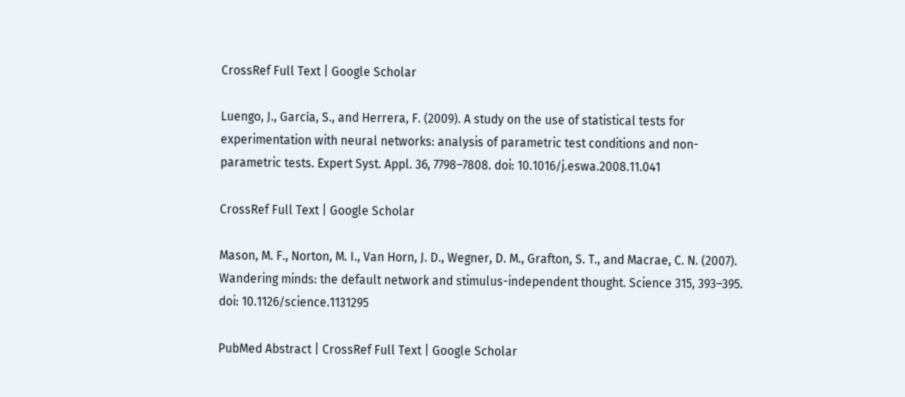CrossRef Full Text | Google Scholar

Luengo, J., García, S., and Herrera, F. (2009). A study on the use of statistical tests for experimentation with neural networks: analysis of parametric test conditions and non-parametric tests. Expert Syst. Appl. 36, 7798–7808. doi: 10.1016/j.eswa.2008.11.041

CrossRef Full Text | Google Scholar

Mason, M. F., Norton, M. I., Van Horn, J. D., Wegner, D. M., Grafton, S. T., and Macrae, C. N. (2007). Wandering minds: the default network and stimulus-independent thought. Science 315, 393–395. doi: 10.1126/science.1131295

PubMed Abstract | CrossRef Full Text | Google Scholar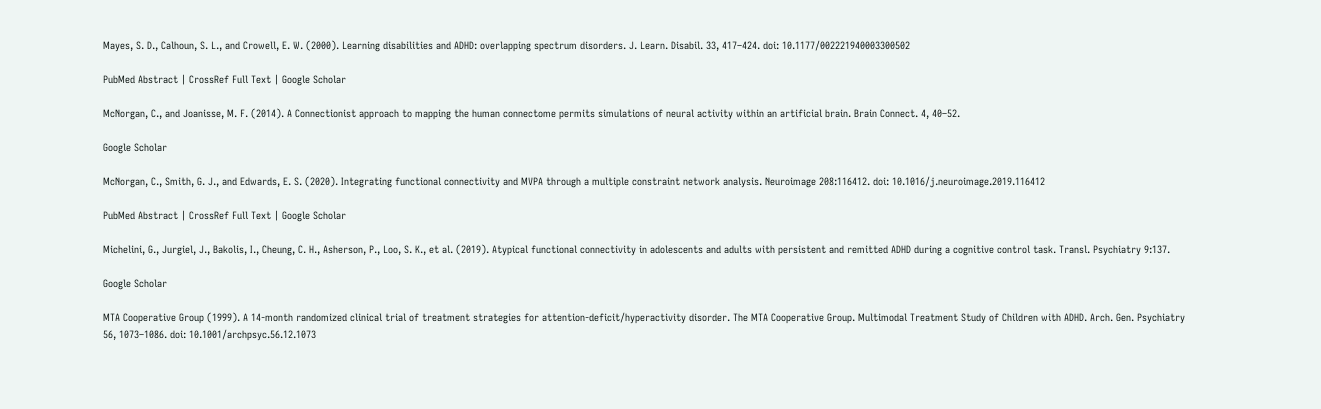Mayes, S. D., Calhoun, S. L., and Crowell, E. W. (2000). Learning disabilities and ADHD: overlapping spectrum disorders. J. Learn. Disabil. 33, 417–424. doi: 10.1177/002221940003300502

PubMed Abstract | CrossRef Full Text | Google Scholar

McNorgan, C., and Joanisse, M. F. (2014). A Connectionist approach to mapping the human connectome permits simulations of neural activity within an artificial brain. Brain Connect. 4, 40–52.

Google Scholar

McNorgan, C., Smith, G. J., and Edwards, E. S. (2020). Integrating functional connectivity and MVPA through a multiple constraint network analysis. Neuroimage 208:116412. doi: 10.1016/j.neuroimage.2019.116412

PubMed Abstract | CrossRef Full Text | Google Scholar

Michelini, G., Jurgiel, J., Bakolis, I., Cheung, C. H., Asherson, P., Loo, S. K., et al. (2019). Atypical functional connectivity in adolescents and adults with persistent and remitted ADHD during a cognitive control task. Transl. Psychiatry 9:137.

Google Scholar

MTA Cooperative Group (1999). A 14-month randomized clinical trial of treatment strategies for attention-deficit/hyperactivity disorder. The MTA Cooperative Group. Multimodal Treatment Study of Children with ADHD. Arch. Gen. Psychiatry 56, 1073–1086. doi: 10.1001/archpsyc.56.12.1073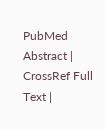PubMed Abstract | CrossRef Full Text |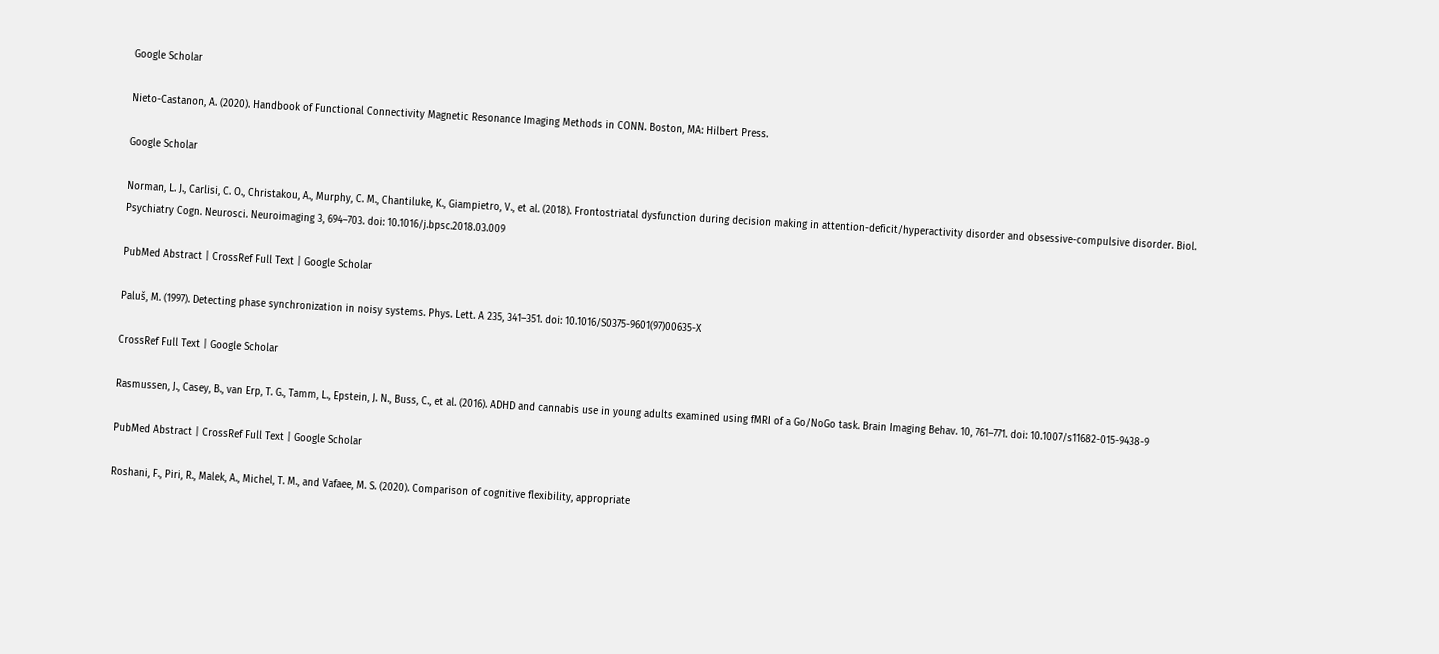Google Scholar

Nieto-Castanon, A. (2020). Handbook of Functional Connectivity Magnetic Resonance Imaging Methods in CONN. Boston, MA: Hilbert Press.

Google Scholar

Norman, L. J., Carlisi, C. O., Christakou, A., Murphy, C. M., Chantiluke, K., Giampietro, V., et al. (2018). Frontostriatal dysfunction during decision making in attention-deficit/hyperactivity disorder and obsessive-compulsive disorder. Biol. Psychiatry Cogn. Neurosci. Neuroimaging 3, 694–703. doi: 10.1016/j.bpsc.2018.03.009

PubMed Abstract | CrossRef Full Text | Google Scholar

Paluš, M. (1997). Detecting phase synchronization in noisy systems. Phys. Lett. A 235, 341–351. doi: 10.1016/S0375-9601(97)00635-X

CrossRef Full Text | Google Scholar

Rasmussen, J., Casey, B., van Erp, T. G., Tamm, L., Epstein, J. N., Buss, C., et al. (2016). ADHD and cannabis use in young adults examined using fMRI of a Go/NoGo task. Brain Imaging Behav. 10, 761–771. doi: 10.1007/s11682-015-9438-9

PubMed Abstract | CrossRef Full Text | Google Scholar

Roshani, F., Piri, R., Malek, A., Michel, T. M., and Vafaee, M. S. (2020). Comparison of cognitive flexibility, appropriate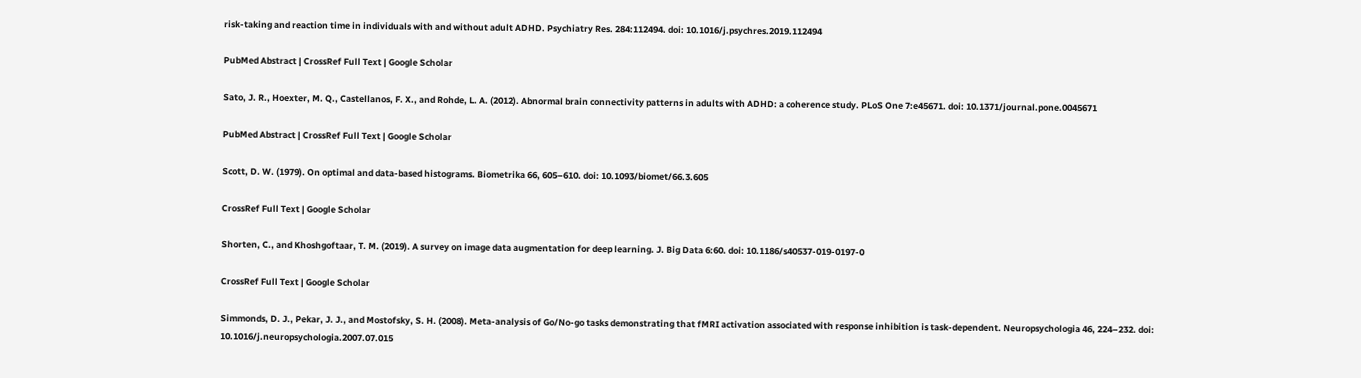risk-taking and reaction time in individuals with and without adult ADHD. Psychiatry Res. 284:112494. doi: 10.1016/j.psychres.2019.112494

PubMed Abstract | CrossRef Full Text | Google Scholar

Sato, J. R., Hoexter, M. Q., Castellanos, F. X., and Rohde, L. A. (2012). Abnormal brain connectivity patterns in adults with ADHD: a coherence study. PLoS One 7:e45671. doi: 10.1371/journal.pone.0045671

PubMed Abstract | CrossRef Full Text | Google Scholar

Scott, D. W. (1979). On optimal and data-based histograms. Biometrika 66, 605–610. doi: 10.1093/biomet/66.3.605

CrossRef Full Text | Google Scholar

Shorten, C., and Khoshgoftaar, T. M. (2019). A survey on image data augmentation for deep learning. J. Big Data 6:60. doi: 10.1186/s40537-019-0197-0

CrossRef Full Text | Google Scholar

Simmonds, D. J., Pekar, J. J., and Mostofsky, S. H. (2008). Meta-analysis of Go/No-go tasks demonstrating that fMRI activation associated with response inhibition is task-dependent. Neuropsychologia 46, 224–232. doi: 10.1016/j.neuropsychologia.2007.07.015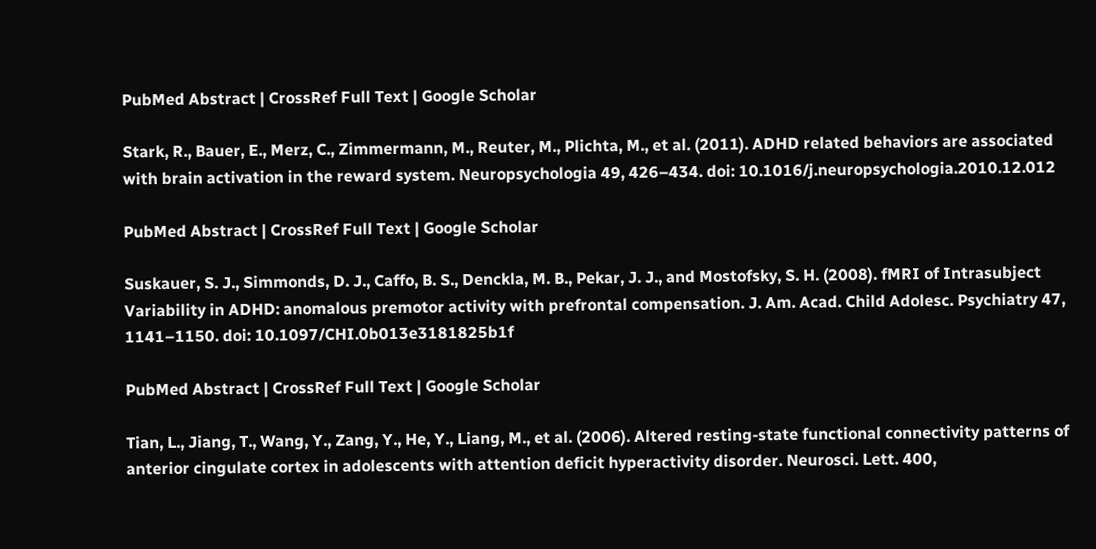PubMed Abstract | CrossRef Full Text | Google Scholar

Stark, R., Bauer, E., Merz, C., Zimmermann, M., Reuter, M., Plichta, M., et al. (2011). ADHD related behaviors are associated with brain activation in the reward system. Neuropsychologia 49, 426–434. doi: 10.1016/j.neuropsychologia.2010.12.012

PubMed Abstract | CrossRef Full Text | Google Scholar

Suskauer, S. J., Simmonds, D. J., Caffo, B. S., Denckla, M. B., Pekar, J. J., and Mostofsky, S. H. (2008). fMRI of Intrasubject Variability in ADHD: anomalous premotor activity with prefrontal compensation. J. Am. Acad. Child Adolesc. Psychiatry 47, 1141–1150. doi: 10.1097/CHI.0b013e3181825b1f

PubMed Abstract | CrossRef Full Text | Google Scholar

Tian, L., Jiang, T., Wang, Y., Zang, Y., He, Y., Liang, M., et al. (2006). Altered resting-state functional connectivity patterns of anterior cingulate cortex in adolescents with attention deficit hyperactivity disorder. Neurosci. Lett. 400,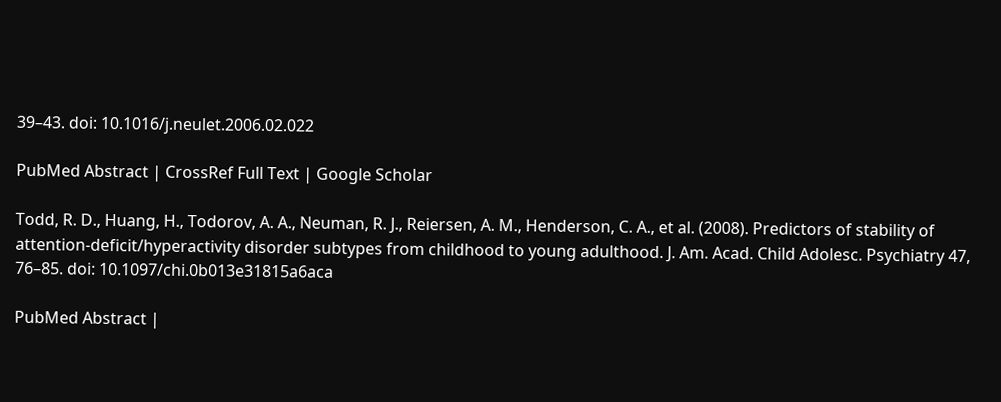39–43. doi: 10.1016/j.neulet.2006.02.022

PubMed Abstract | CrossRef Full Text | Google Scholar

Todd, R. D., Huang, H., Todorov, A. A., Neuman, R. J., Reiersen, A. M., Henderson, C. A., et al. (2008). Predictors of stability of attention-deficit/hyperactivity disorder subtypes from childhood to young adulthood. J. Am. Acad. Child Adolesc. Psychiatry 47, 76–85. doi: 10.1097/chi.0b013e31815a6aca

PubMed Abstract |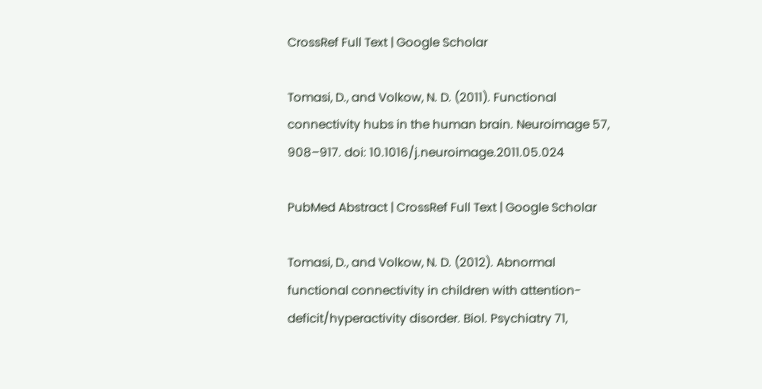CrossRef Full Text | Google Scholar

Tomasi, D., and Volkow, N. D. (2011). Functional connectivity hubs in the human brain. Neuroimage 57, 908–917. doi: 10.1016/j.neuroimage.2011.05.024

PubMed Abstract | CrossRef Full Text | Google Scholar

Tomasi, D., and Volkow, N. D. (2012). Abnormal functional connectivity in children with attention-deficit/hyperactivity disorder. Biol. Psychiatry 71,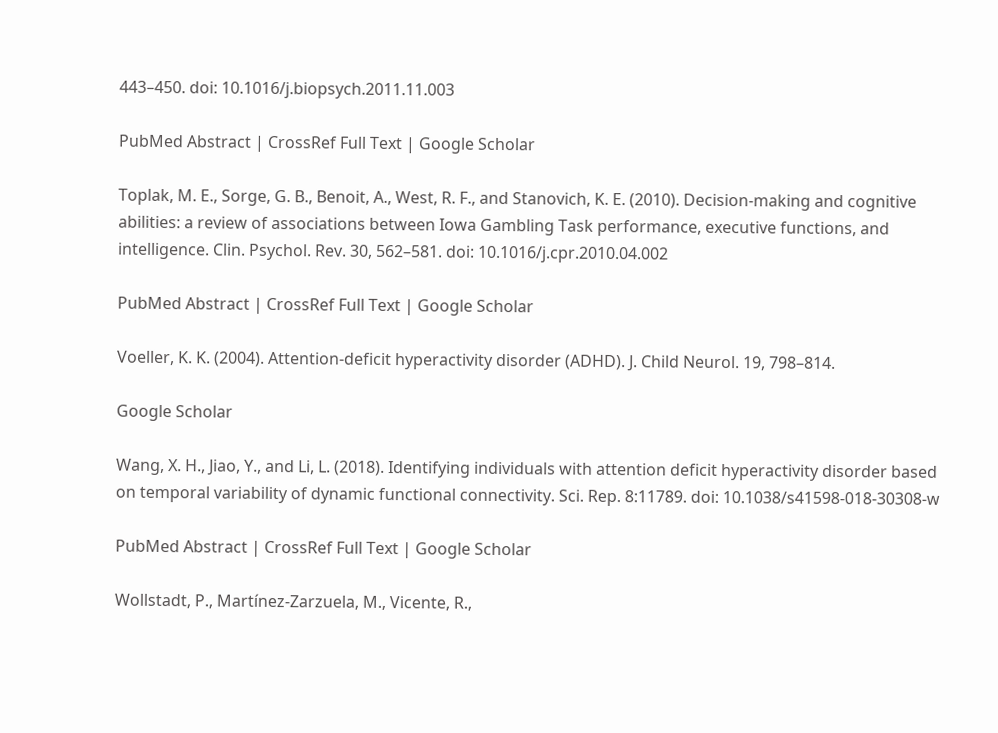443–450. doi: 10.1016/j.biopsych.2011.11.003

PubMed Abstract | CrossRef Full Text | Google Scholar

Toplak, M. E., Sorge, G. B., Benoit, A., West, R. F., and Stanovich, K. E. (2010). Decision-making and cognitive abilities: a review of associations between Iowa Gambling Task performance, executive functions, and intelligence. Clin. Psychol. Rev. 30, 562–581. doi: 10.1016/j.cpr.2010.04.002

PubMed Abstract | CrossRef Full Text | Google Scholar

Voeller, K. K. (2004). Attention-deficit hyperactivity disorder (ADHD). J. Child Neurol. 19, 798–814.

Google Scholar

Wang, X. H., Jiao, Y., and Li, L. (2018). Identifying individuals with attention deficit hyperactivity disorder based on temporal variability of dynamic functional connectivity. Sci. Rep. 8:11789. doi: 10.1038/s41598-018-30308-w

PubMed Abstract | CrossRef Full Text | Google Scholar

Wollstadt, P., Martínez-Zarzuela, M., Vicente, R.,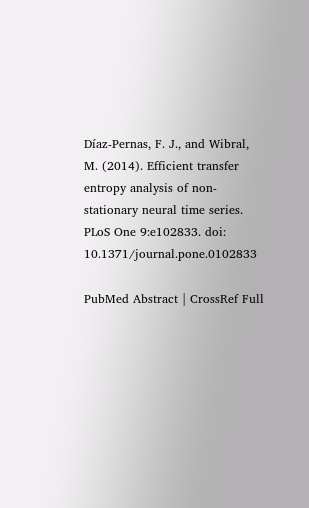Díaz-Pernas, F. J., and Wibral, M. (2014). Efficient transfer entropy analysis of non-stationary neural time series. PLoS One 9:e102833. doi: 10.1371/journal.pone.0102833

PubMed Abstract | CrossRef Full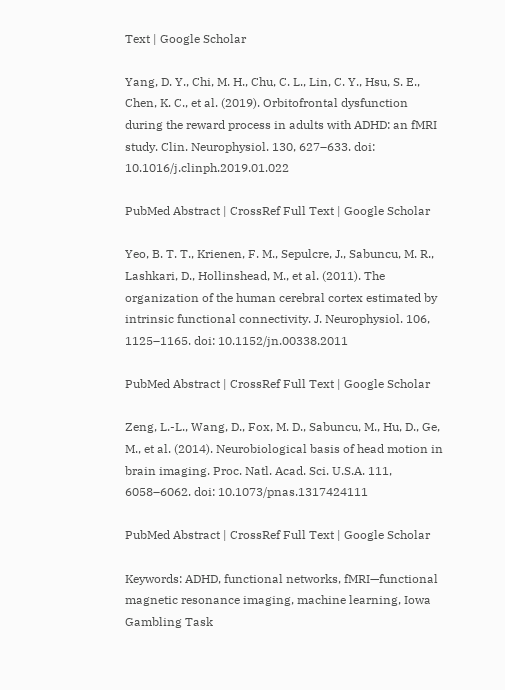Text | Google Scholar

Yang, D. Y., Chi, M. H., Chu, C. L., Lin, C. Y., Hsu, S. E., Chen, K. C., et al. (2019). Orbitofrontal dysfunction during the reward process in adults with ADHD: an fMRI study. Clin. Neurophysiol. 130, 627–633. doi: 10.1016/j.clinph.2019.01.022

PubMed Abstract | CrossRef Full Text | Google Scholar

Yeo, B. T. T., Krienen, F. M., Sepulcre, J., Sabuncu, M. R., Lashkari, D., Hollinshead, M., et al. (2011). The organization of the human cerebral cortex estimated by intrinsic functional connectivity. J. Neurophysiol. 106, 1125–1165. doi: 10.1152/jn.00338.2011

PubMed Abstract | CrossRef Full Text | Google Scholar

Zeng, L.-L., Wang, D., Fox, M. D., Sabuncu, M., Hu, D., Ge, M., et al. (2014). Neurobiological basis of head motion in brain imaging. Proc. Natl. Acad. Sci. U.S.A. 111, 6058–6062. doi: 10.1073/pnas.1317424111

PubMed Abstract | CrossRef Full Text | Google Scholar

Keywords: ADHD, functional networks, fMRI—functional magnetic resonance imaging, machine learning, Iowa Gambling Task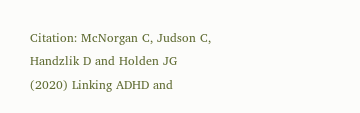Citation: McNorgan C, Judson C, Handzlik D and Holden JG (2020) Linking ADHD and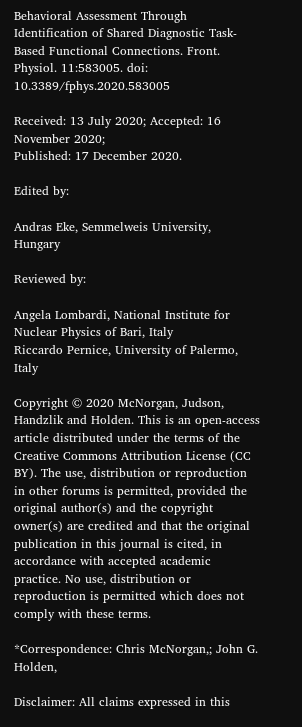Behavioral Assessment Through Identification of Shared Diagnostic Task-Based Functional Connections. Front. Physiol. 11:583005. doi: 10.3389/fphys.2020.583005

Received: 13 July 2020; Accepted: 16 November 2020;
Published: 17 December 2020.

Edited by:

Andras Eke, Semmelweis University, Hungary

Reviewed by:

Angela Lombardi, National Institute for Nuclear Physics of Bari, Italy
Riccardo Pernice, University of Palermo, Italy

Copyright © 2020 McNorgan, Judson, Handzlik and Holden. This is an open-access article distributed under the terms of the Creative Commons Attribution License (CC BY). The use, distribution or reproduction in other forums is permitted, provided the original author(s) and the copyright owner(s) are credited and that the original publication in this journal is cited, in accordance with accepted academic practice. No use, distribution or reproduction is permitted which does not comply with these terms.

*Correspondence: Chris McNorgan,; John G. Holden,

Disclaimer: All claims expressed in this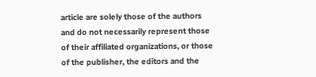article are solely those of the authors and do not necessarily represent those of their affiliated organizations, or those of the publisher, the editors and the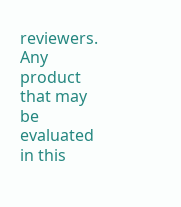reviewers. Any product that may be evaluated in this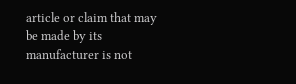article or claim that may be made by its manufacturer is not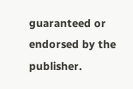guaranteed or endorsed by the publisher.